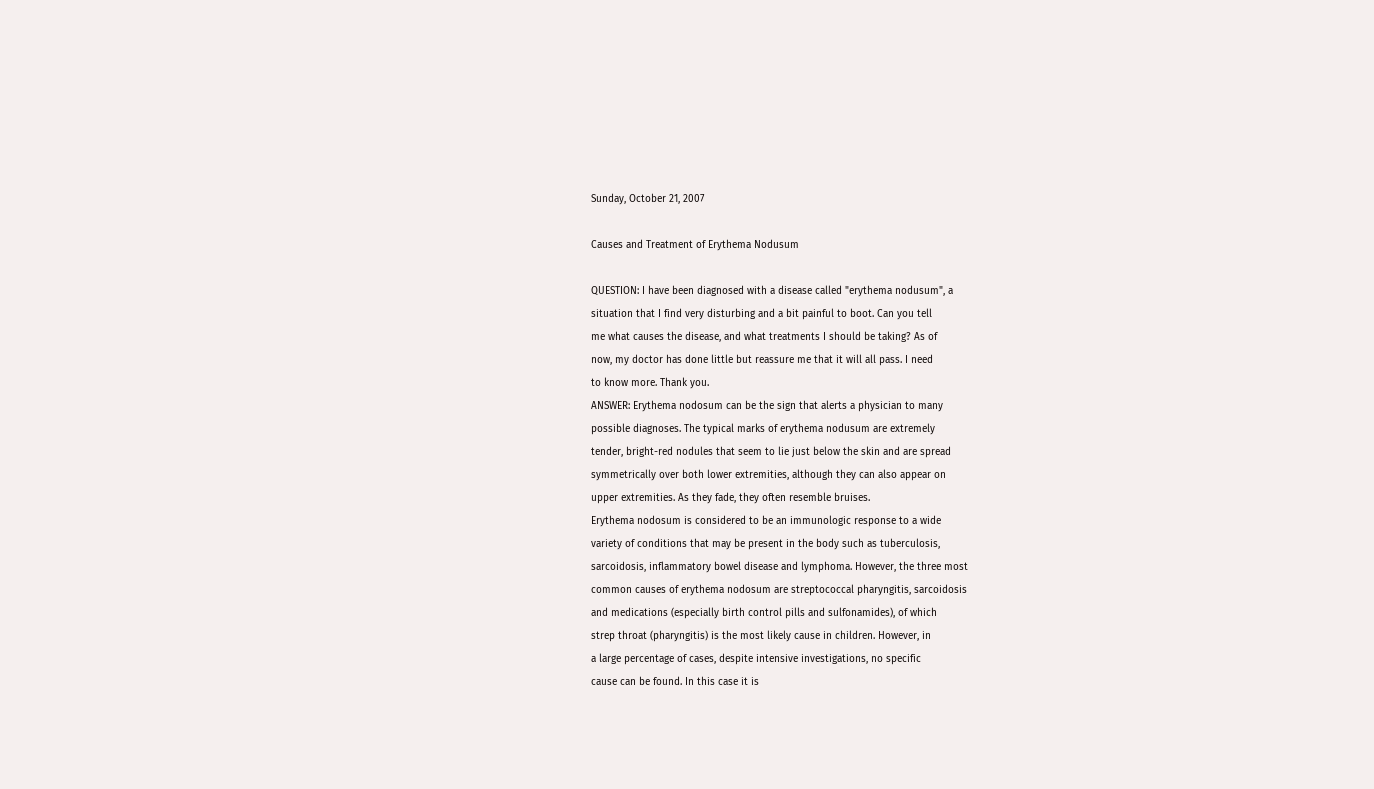Sunday, October 21, 2007

Causes and Treatment of Erythema Nodusum

QUESTION: I have been diagnosed with a disease called "erythema nodusum", a
situation that I find very disturbing and a bit painful to boot. Can you tell
me what causes the disease, and what treatments I should be taking? As of
now, my doctor has done little but reassure me that it will all pass. I need
to know more. Thank you.
ANSWER: Erythema nodosum can be the sign that alerts a physician to many
possible diagnoses. The typical marks of erythema nodusum are extremely
tender, bright-red nodules that seem to lie just below the skin and are spread
symmetrically over both lower extremities, although they can also appear on
upper extremities. As they fade, they often resemble bruises.
Erythema nodosum is considered to be an immunologic response to a wide
variety of conditions that may be present in the body such as tuberculosis,
sarcoidosis, inflammatory bowel disease and lymphoma. However, the three most
common causes of erythema nodosum are streptococcal pharyngitis, sarcoidosis
and medications (especially birth control pills and sulfonamides), of which
strep throat (pharyngitis) is the most likely cause in children. However, in
a large percentage of cases, despite intensive investigations, no specific
cause can be found. In this case it is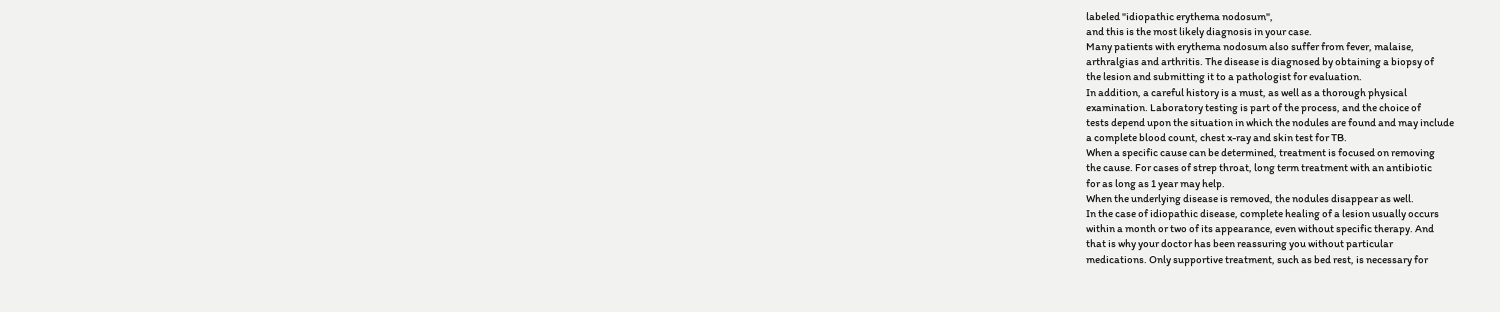labeled "idiopathic erythema nodosum",
and this is the most likely diagnosis in your case.
Many patients with erythema nodosum also suffer from fever, malaise,
arthralgias and arthritis. The disease is diagnosed by obtaining a biopsy of
the lesion and submitting it to a pathologist for evaluation.
In addition, a careful history is a must, as well as a thorough physical
examination. Laboratory testing is part of the process, and the choice of
tests depend upon the situation in which the nodules are found and may include
a complete blood count, chest x-ray and skin test for TB.
When a specific cause can be determined, treatment is focused on removing
the cause. For cases of strep throat, long term treatment with an antibiotic
for as long as 1 year may help.
When the underlying disease is removed, the nodules disappear as well.
In the case of idiopathic disease, complete healing of a lesion usually occurs
within a month or two of its appearance, even without specific therapy. And
that is why your doctor has been reassuring you without particular
medications. Only supportive treatment, such as bed rest, is necessary for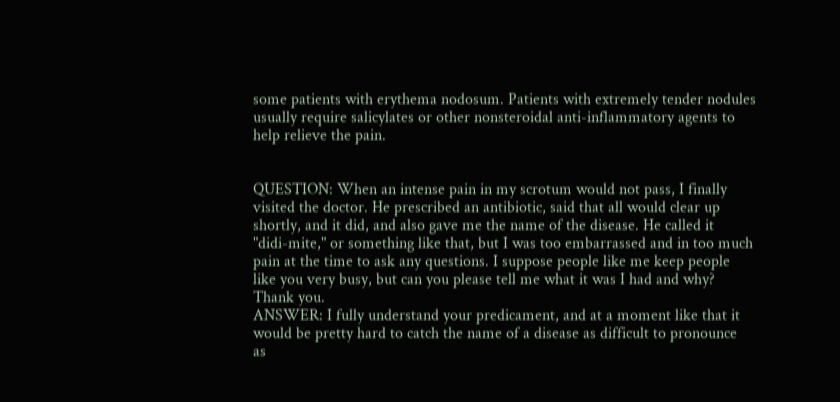some patients with erythema nodosum. Patients with extremely tender nodules
usually require salicylates or other nonsteroidal anti-inflammatory agents to
help relieve the pain.


QUESTION: When an intense pain in my scrotum would not pass, I finally
visited the doctor. He prescribed an antibiotic, said that all would clear up
shortly, and it did, and also gave me the name of the disease. He called it
"didi-mite," or something like that, but I was too embarrassed and in too much
pain at the time to ask any questions. I suppose people like me keep people
like you very busy, but can you please tell me what it was I had and why?
Thank you.
ANSWER: I fully understand your predicament, and at a moment like that it
would be pretty hard to catch the name of a disease as difficult to pronounce
as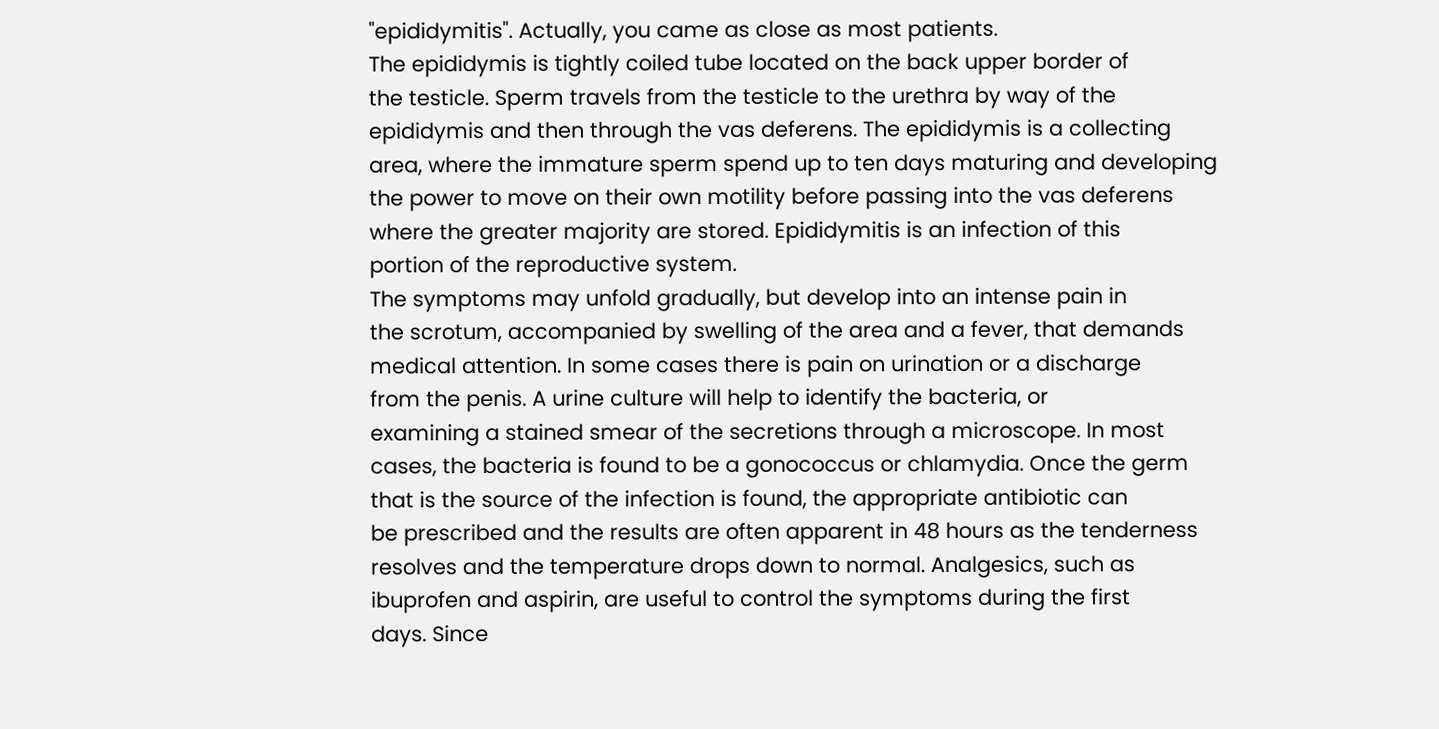"epididymitis". Actually, you came as close as most patients.
The epididymis is tightly coiled tube located on the back upper border of
the testicle. Sperm travels from the testicle to the urethra by way of the
epididymis and then through the vas deferens. The epididymis is a collecting
area, where the immature sperm spend up to ten days maturing and developing
the power to move on their own motility before passing into the vas deferens
where the greater majority are stored. Epididymitis is an infection of this
portion of the reproductive system.
The symptoms may unfold gradually, but develop into an intense pain in
the scrotum, accompanied by swelling of the area and a fever, that demands
medical attention. In some cases there is pain on urination or a discharge
from the penis. A urine culture will help to identify the bacteria, or
examining a stained smear of the secretions through a microscope. In most
cases, the bacteria is found to be a gonococcus or chlamydia. Once the germ
that is the source of the infection is found, the appropriate antibiotic can
be prescribed and the results are often apparent in 48 hours as the tenderness
resolves and the temperature drops down to normal. Analgesics, such as
ibuprofen and aspirin, are useful to control the symptoms during the first
days. Since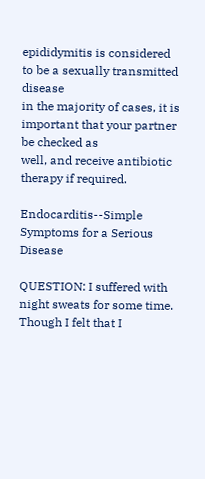epididymitis is considered to be a sexually transmitted disease
in the majority of cases, it is important that your partner be checked as
well, and receive antibiotic therapy if required.

Endocarditis--Simple Symptoms for a Serious Disease

QUESTION: I suffered with night sweats for some time. Though I felt that I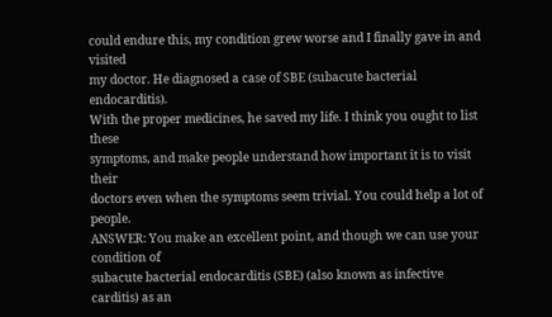could endure this, my condition grew worse and I finally gave in and visited
my doctor. He diagnosed a case of SBE (subacute bacterial endocarditis).
With the proper medicines, he saved my life. I think you ought to list these
symptoms, and make people understand how important it is to visit their
doctors even when the symptoms seem trivial. You could help a lot of people.
ANSWER: You make an excellent point, and though we can use your condition of
subacute bacterial endocarditis (SBE) (also known as infective carditis) as an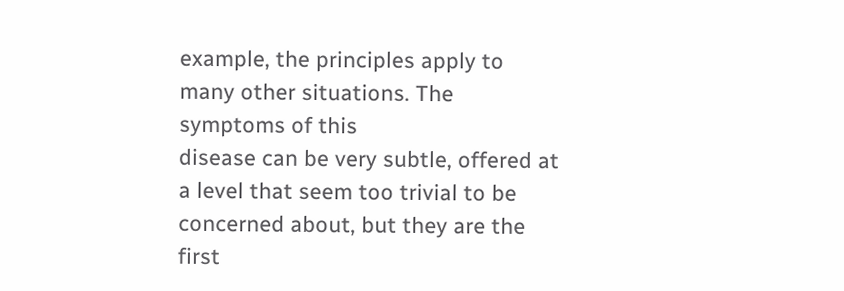example, the principles apply to many other situations. The symptoms of this
disease can be very subtle, offered at a level that seem too trivial to be
concerned about, but they are the first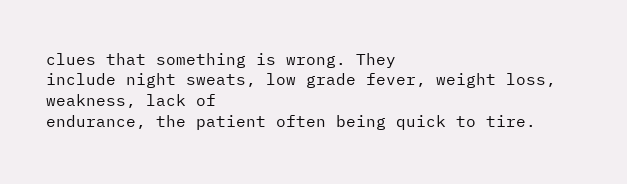clues that something is wrong. They
include night sweats, low grade fever, weight loss, weakness, lack of
endurance, the patient often being quick to tire.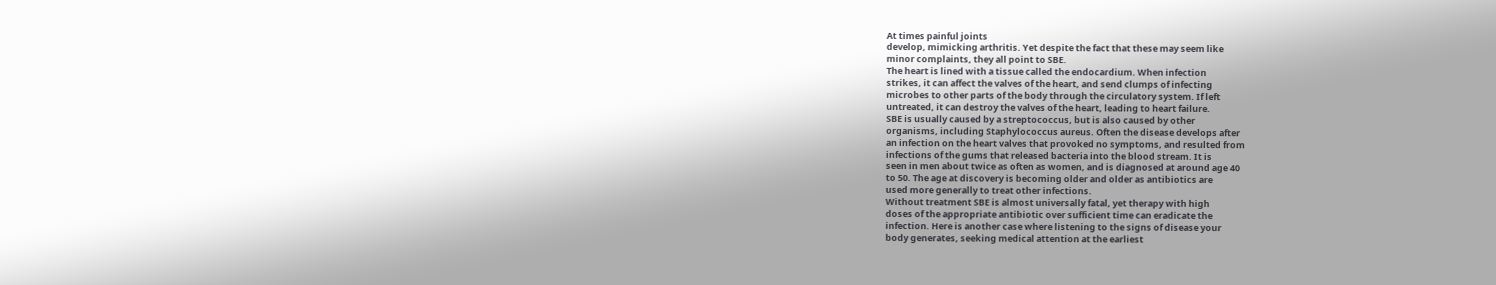At times painful joints
develop, mimicking arthritis. Yet despite the fact that these may seem like
minor complaints, they all point to SBE.
The heart is lined with a tissue called the endocardium. When infection
strikes, it can affect the valves of the heart, and send clumps of infecting
microbes to other parts of the body through the circulatory system. If left
untreated, it can destroy the valves of the heart, leading to heart failure.
SBE is usually caused by a streptococcus, but is also caused by other
organisms, including Staphylococcus aureus. Often the disease develops after
an infection on the heart valves that provoked no symptoms, and resulted from
infections of the gums that released bacteria into the blood stream. It is
seen in men about twice as often as women, and is diagnosed at around age 40
to 50. The age at discovery is becoming older and older as antibiotics are
used more generally to treat other infections.
Without treatment SBE is almost universally fatal, yet therapy with high
doses of the appropriate antibiotic over sufficient time can eradicate the
infection. Here is another case where listening to the signs of disease your
body generates, seeking medical attention at the earliest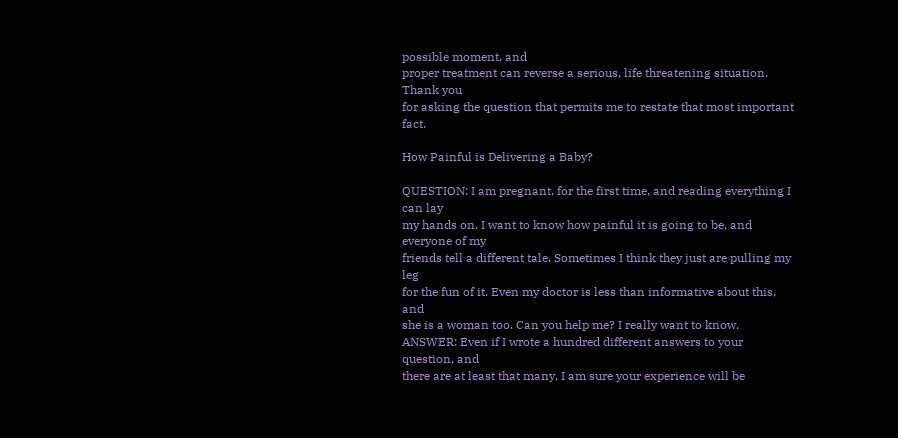possible moment, and
proper treatment can reverse a serious, life threatening situation. Thank you
for asking the question that permits me to restate that most important fact.

How Painful is Delivering a Baby?

QUESTION: I am pregnant, for the first time, and reading everything I can lay
my hands on. I want to know how painful it is going to be, and everyone of my
friends tell a different tale. Sometimes I think they just are pulling my leg
for the fun of it. Even my doctor is less than informative about this, and
she is a woman too. Can you help me? I really want to know.
ANSWER: Even if I wrote a hundred different answers to your question, and
there are at least that many, I am sure your experience will be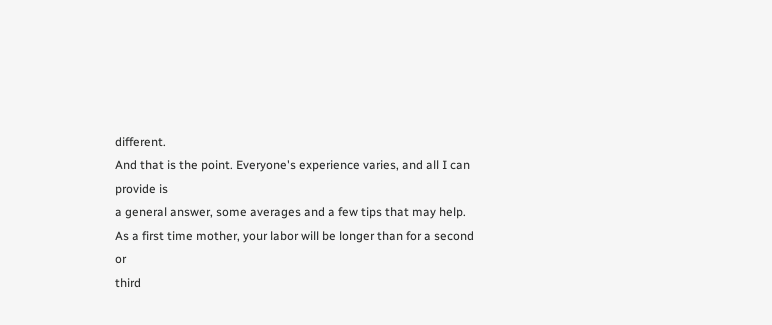different.
And that is the point. Everyone's experience varies, and all I can provide is
a general answer, some averages and a few tips that may help.
As a first time mother, your labor will be longer than for a second or
third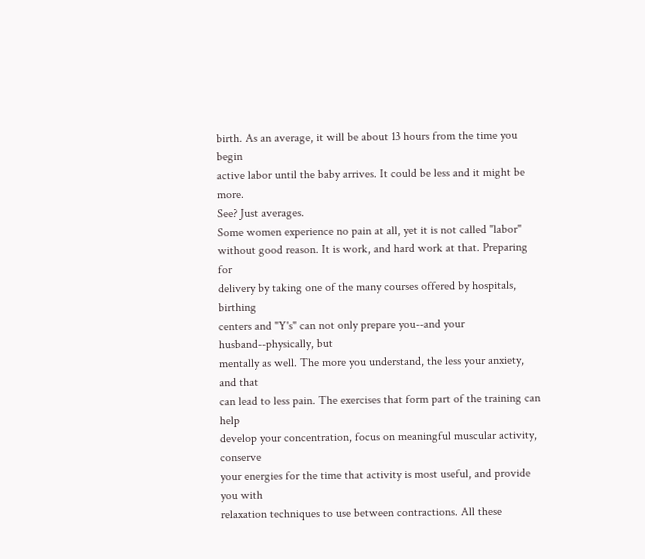birth. As an average, it will be about 13 hours from the time you begin
active labor until the baby arrives. It could be less and it might be more.
See? Just averages.
Some women experience no pain at all, yet it is not called "labor"
without good reason. It is work, and hard work at that. Preparing for
delivery by taking one of the many courses offered by hospitals, birthing
centers and "Y's" can not only prepare you--and your husband--physically, but
mentally as well. The more you understand, the less your anxiety, and that
can lead to less pain. The exercises that form part of the training can help
develop your concentration, focus on meaningful muscular activity, conserve
your energies for the time that activity is most useful, and provide you with
relaxation techniques to use between contractions. All these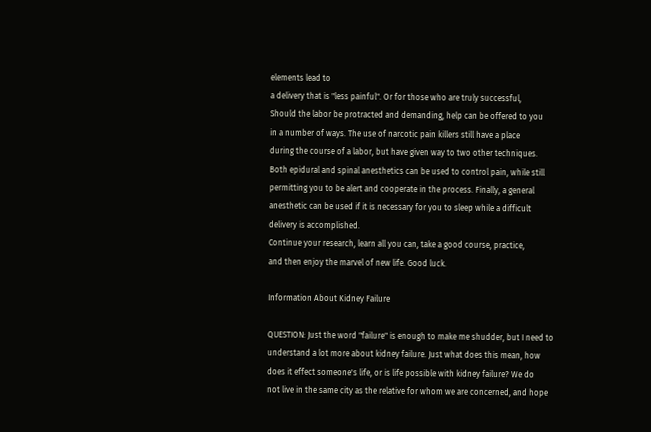elements lead to
a delivery that is "less painful". Or for those who are truly successful,
Should the labor be protracted and demanding, help can be offered to you
in a number of ways. The use of narcotic pain killers still have a place
during the course of a labor, but have given way to two other techniques.
Both epidural and spinal anesthetics can be used to control pain, while still
permitting you to be alert and cooperate in the process. Finally, a general
anesthetic can be used if it is necessary for you to sleep while a difficult
delivery is accomplished.
Continue your research, learn all you can, take a good course, practice,
and then enjoy the marvel of new life. Good luck.

Information About Kidney Failure

QUESTION: Just the word "failure" is enough to make me shudder, but I need to
understand a lot more about kidney failure. Just what does this mean, how
does it effect someone's life, or is life possible with kidney failure? We do
not live in the same city as the relative for whom we are concerned, and hope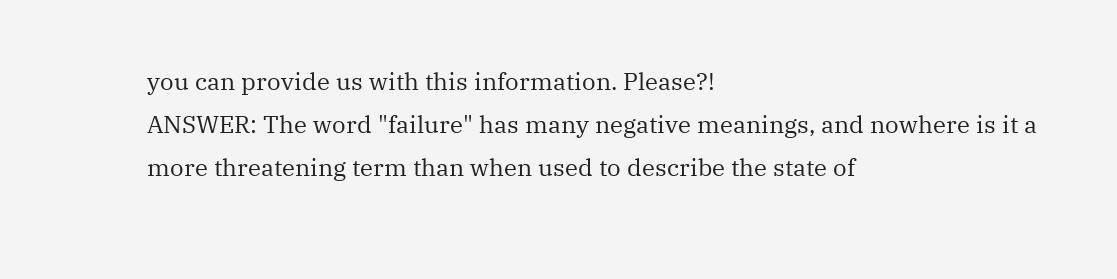you can provide us with this information. Please?!
ANSWER: The word "failure" has many negative meanings, and nowhere is it a
more threatening term than when used to describe the state of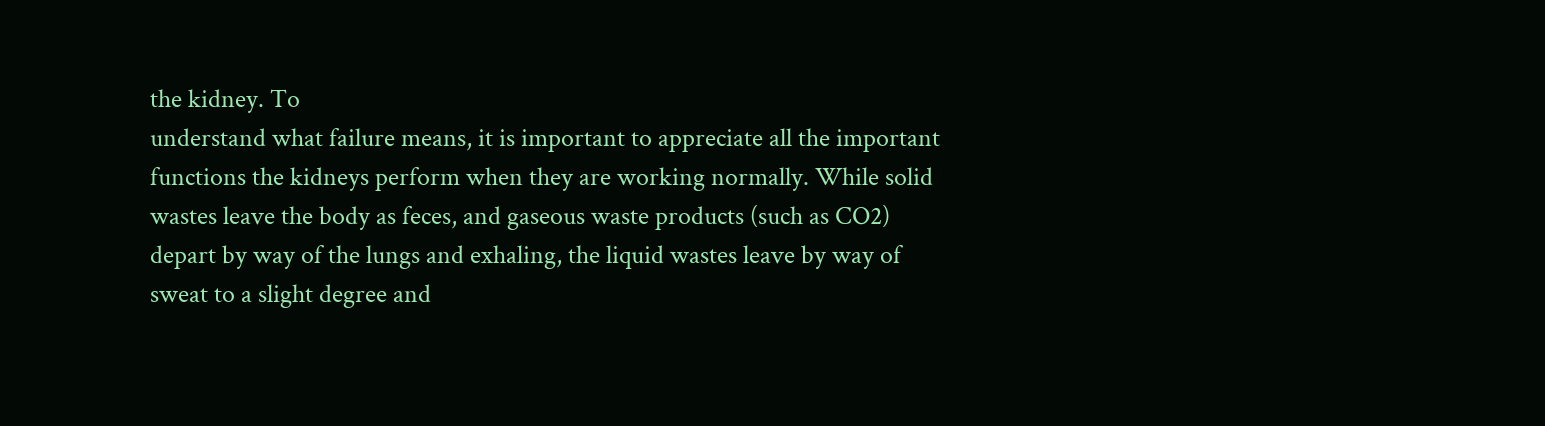the kidney. To
understand what failure means, it is important to appreciate all the important
functions the kidneys perform when they are working normally. While solid
wastes leave the body as feces, and gaseous waste products (such as CO2)
depart by way of the lungs and exhaling, the liquid wastes leave by way of
sweat to a slight degree and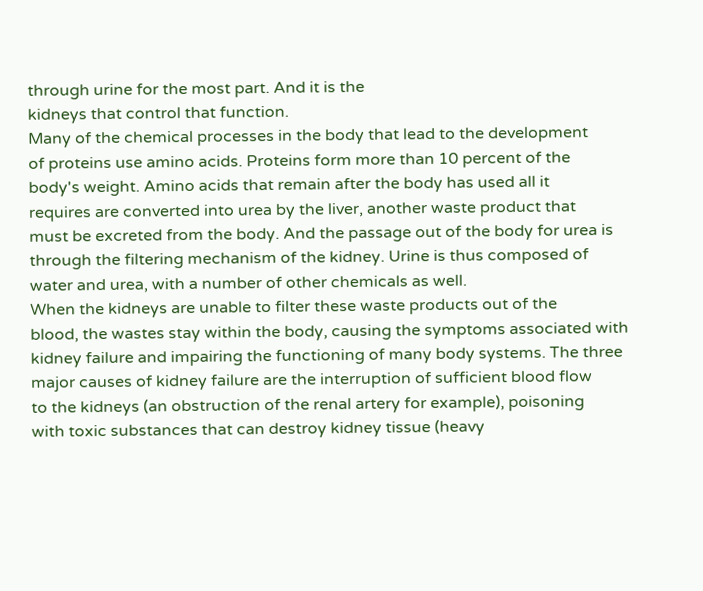through urine for the most part. And it is the
kidneys that control that function.
Many of the chemical processes in the body that lead to the development
of proteins use amino acids. Proteins form more than 10 percent of the
body's weight. Amino acids that remain after the body has used all it
requires are converted into urea by the liver, another waste product that
must be excreted from the body. And the passage out of the body for urea is
through the filtering mechanism of the kidney. Urine is thus composed of
water and urea, with a number of other chemicals as well.
When the kidneys are unable to filter these waste products out of the
blood, the wastes stay within the body, causing the symptoms associated with
kidney failure and impairing the functioning of many body systems. The three
major causes of kidney failure are the interruption of sufficient blood flow
to the kidneys (an obstruction of the renal artery for example), poisoning
with toxic substances that can destroy kidney tissue (heavy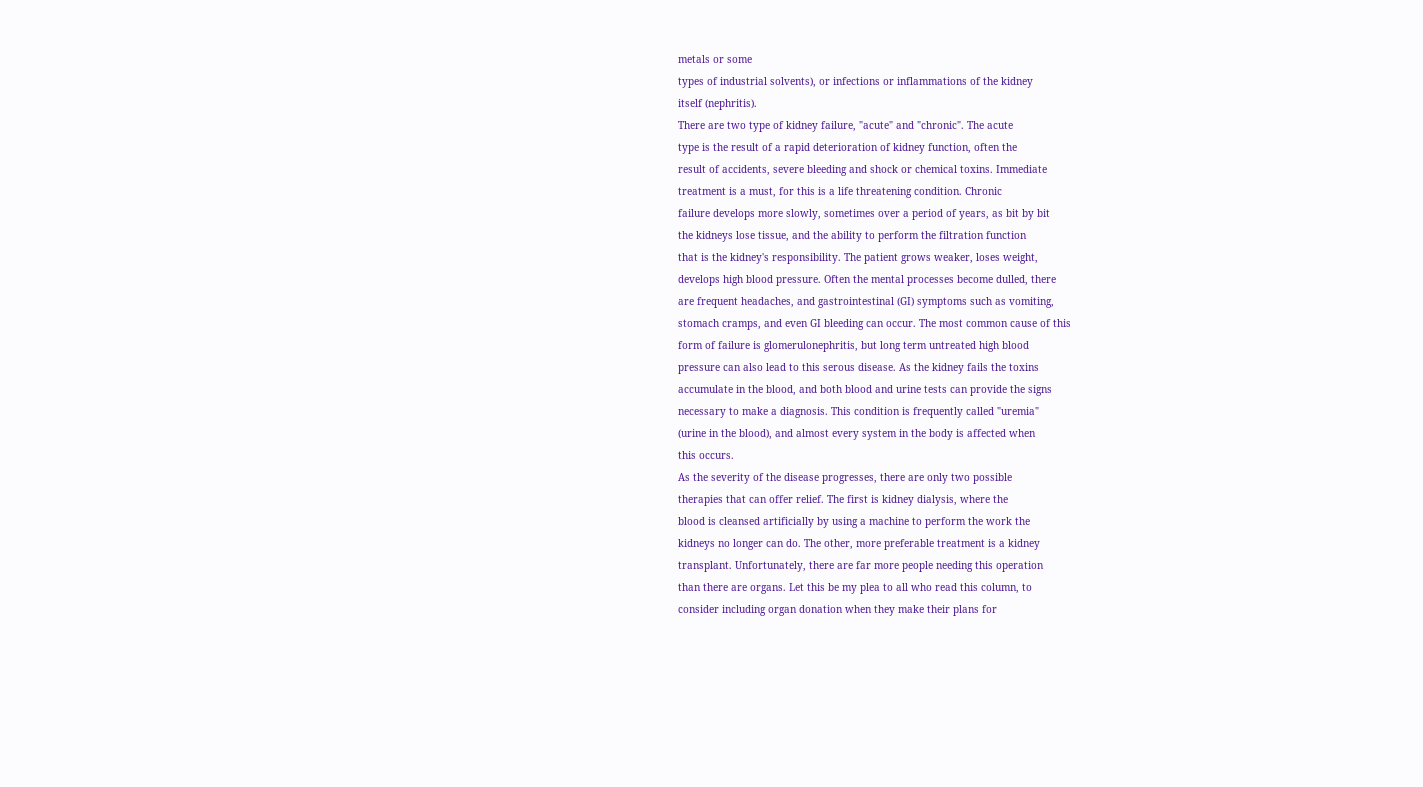metals or some
types of industrial solvents), or infections or inflammations of the kidney
itself (nephritis).
There are two type of kidney failure, "acute" and "chronic". The acute
type is the result of a rapid deterioration of kidney function, often the
result of accidents, severe bleeding and shock or chemical toxins. Immediate
treatment is a must, for this is a life threatening condition. Chronic
failure develops more slowly, sometimes over a period of years, as bit by bit
the kidneys lose tissue, and the ability to perform the filtration function
that is the kidney's responsibility. The patient grows weaker, loses weight,
develops high blood pressure. Often the mental processes become dulled, there
are frequent headaches, and gastrointestinal (GI) symptoms such as vomiting,
stomach cramps, and even GI bleeding can occur. The most common cause of this
form of failure is glomerulonephritis, but long term untreated high blood
pressure can also lead to this serous disease. As the kidney fails the toxins
accumulate in the blood, and both blood and urine tests can provide the signs
necessary to make a diagnosis. This condition is frequently called "uremia"
(urine in the blood), and almost every system in the body is affected when
this occurs.
As the severity of the disease progresses, there are only two possible
therapies that can offer relief. The first is kidney dialysis, where the
blood is cleansed artificially by using a machine to perform the work the
kidneys no longer can do. The other, more preferable treatment is a kidney
transplant. Unfortunately, there are far more people needing this operation
than there are organs. Let this be my plea to all who read this column, to
consider including organ donation when they make their plans for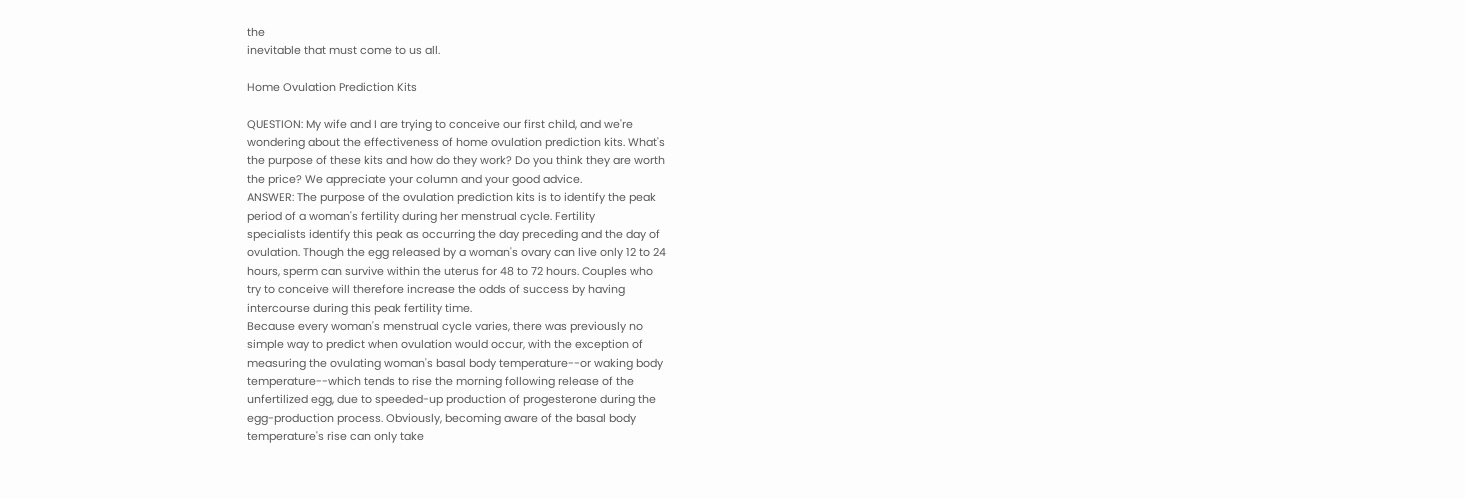the
inevitable that must come to us all.

Home Ovulation Prediction Kits

QUESTION: My wife and I are trying to conceive our first child, and we're
wondering about the effectiveness of home ovulation prediction kits. What's
the purpose of these kits and how do they work? Do you think they are worth
the price? We appreciate your column and your good advice.
ANSWER: The purpose of the ovulation prediction kits is to identify the peak
period of a woman's fertility during her menstrual cycle. Fertility
specialists identify this peak as occurring the day preceding and the day of
ovulation. Though the egg released by a woman's ovary can live only 12 to 24
hours, sperm can survive within the uterus for 48 to 72 hours. Couples who
try to conceive will therefore increase the odds of success by having
intercourse during this peak fertility time.
Because every woman's menstrual cycle varies, there was previously no
simple way to predict when ovulation would occur, with the exception of
measuring the ovulating woman's basal body temperature--or waking body
temperature--which tends to rise the morning following release of the
unfertilized egg, due to speeded-up production of progesterone during the
egg-production process. Obviously, becoming aware of the basal body
temperature's rise can only take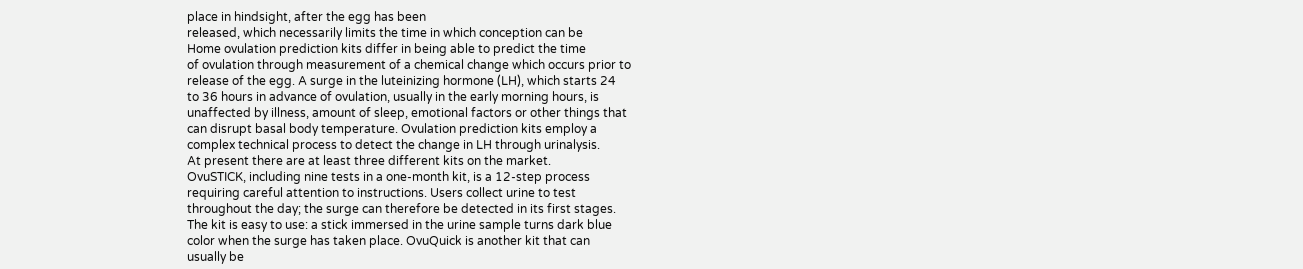place in hindsight, after the egg has been
released, which necessarily limits the time in which conception can be
Home ovulation prediction kits differ in being able to predict the time
of ovulation through measurement of a chemical change which occurs prior to
release of the egg. A surge in the luteinizing hormone (LH), which starts 24
to 36 hours in advance of ovulation, usually in the early morning hours, is
unaffected by illness, amount of sleep, emotional factors or other things that
can disrupt basal body temperature. Ovulation prediction kits employ a
complex technical process to detect the change in LH through urinalysis.
At present there are at least three different kits on the market.
OvuSTICK, including nine tests in a one-month kit, is a 12-step process
requiring careful attention to instructions. Users collect urine to test
throughout the day; the surge can therefore be detected in its first stages.
The kit is easy to use: a stick immersed in the urine sample turns dark blue
color when the surge has taken place. OvuQuick is another kit that can
usually be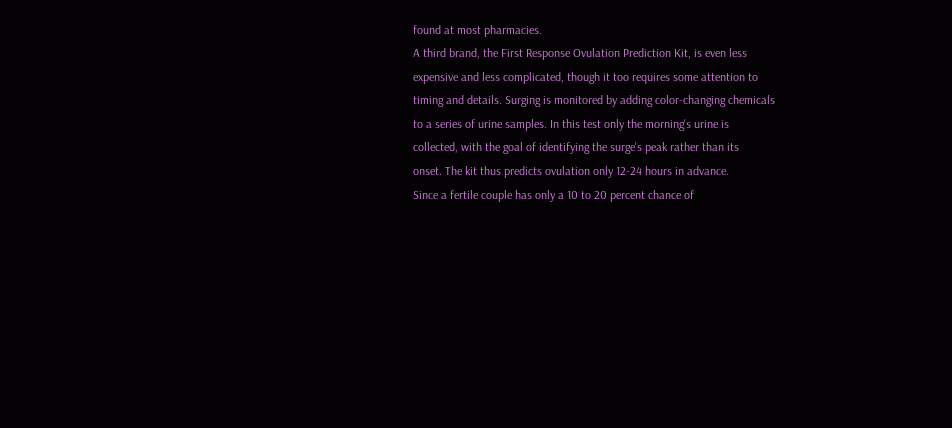found at most pharmacies.
A third brand, the First Response Ovulation Prediction Kit, is even less
expensive and less complicated, though it too requires some attention to
timing and details. Surging is monitored by adding color-changing chemicals
to a series of urine samples. In this test only the morning's urine is
collected, with the goal of identifying the surge's peak rather than its
onset. The kit thus predicts ovulation only 12-24 hours in advance.
Since a fertile couple has only a 10 to 20 percent chance of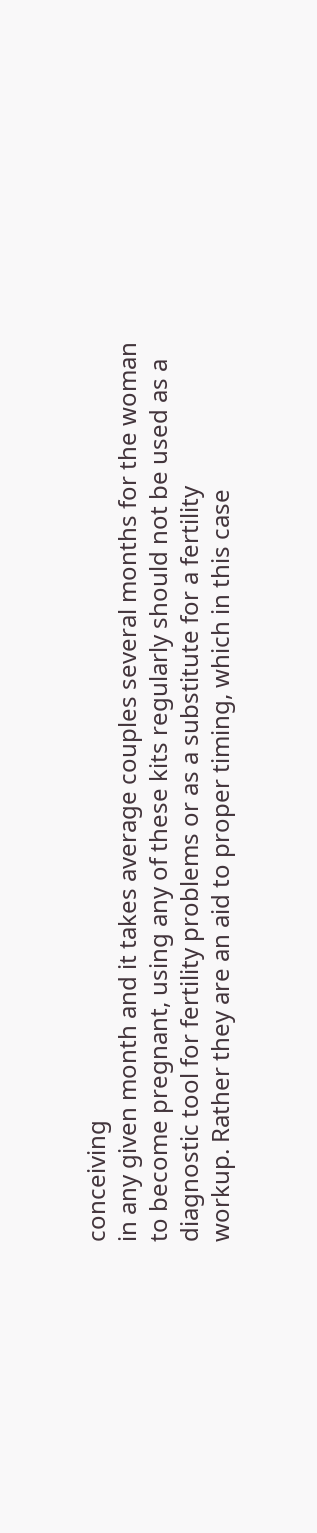conceiving
in any given month and it takes average couples several months for the woman
to become pregnant, using any of these kits regularly should not be used as a
diagnostic tool for fertility problems or as a substitute for a fertility
workup. Rather they are an aid to proper timing, which in this case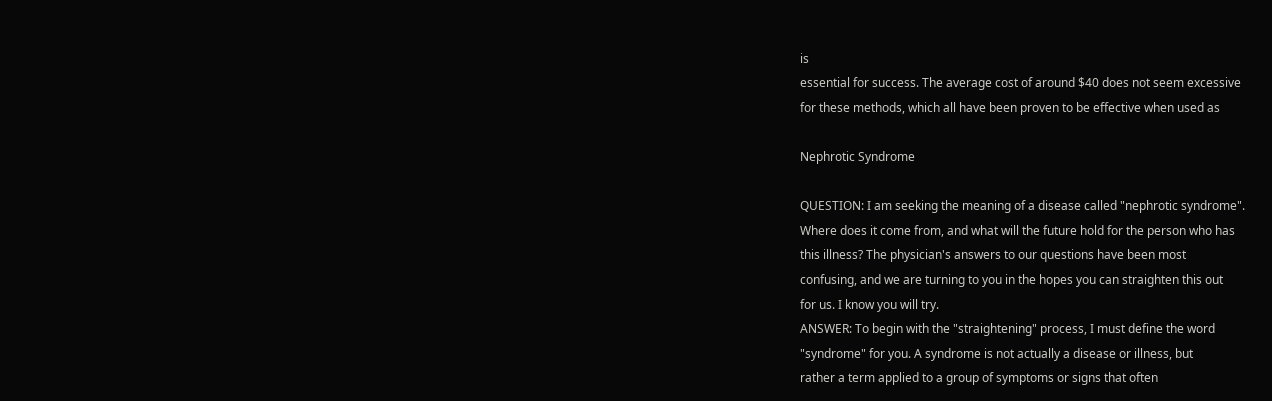is
essential for success. The average cost of around $40 does not seem excessive
for these methods, which all have been proven to be effective when used as

Nephrotic Syndrome

QUESTION: I am seeking the meaning of a disease called "nephrotic syndrome".
Where does it come from, and what will the future hold for the person who has
this illness? The physician's answers to our questions have been most
confusing, and we are turning to you in the hopes you can straighten this out
for us. I know you will try.
ANSWER: To begin with the "straightening" process, I must define the word
"syndrome" for you. A syndrome is not actually a disease or illness, but
rather a term applied to a group of symptoms or signs that often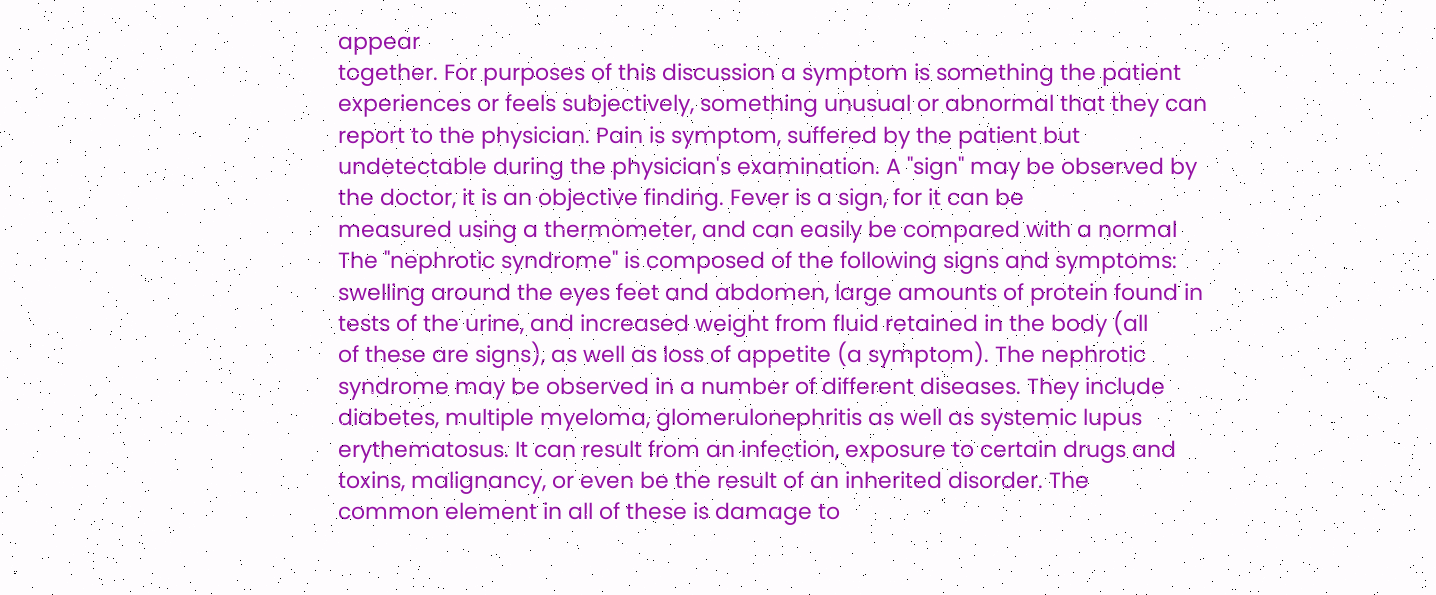appear
together. For purposes of this discussion a symptom is something the patient
experiences or feels subjectively, something unusual or abnormal that they can
report to the physician. Pain is symptom, suffered by the patient but
undetectable during the physician's examination. A "sign" may be observed by
the doctor, it is an objective finding. Fever is a sign, for it can be
measured using a thermometer, and can easily be compared with a normal
The "nephrotic syndrome" is composed of the following signs and symptoms:
swelling around the eyes feet and abdomen, large amounts of protein found in
tests of the urine, and increased weight from fluid retained in the body (all
of these are signs), as well as loss of appetite (a symptom). The nephrotic
syndrome may be observed in a number of different diseases. They include
diabetes, multiple myeloma, glomerulonephritis as well as systemic lupus
erythematosus. It can result from an infection, exposure to certain drugs and
toxins, malignancy, or even be the result of an inherited disorder. The
common element in all of these is damage to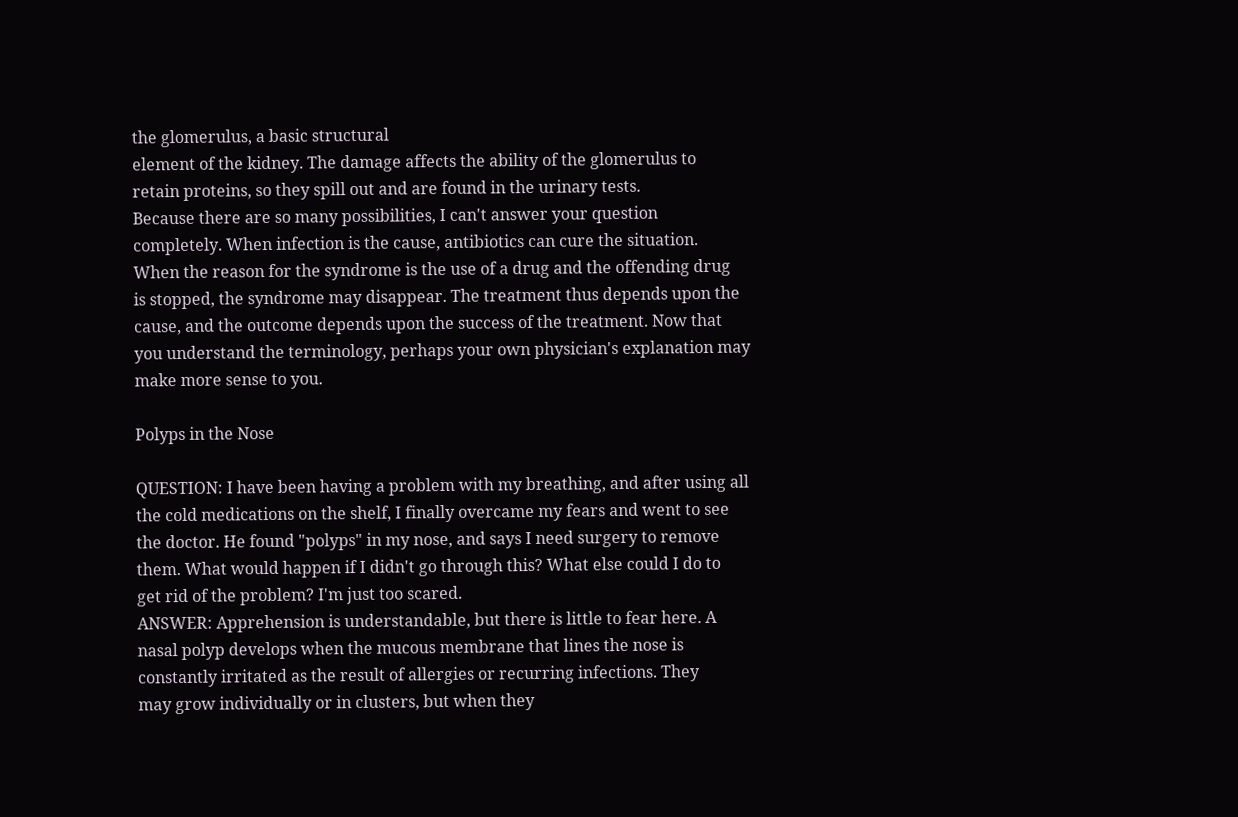the glomerulus, a basic structural
element of the kidney. The damage affects the ability of the glomerulus to
retain proteins, so they spill out and are found in the urinary tests.
Because there are so many possibilities, I can't answer your question
completely. When infection is the cause, antibiotics can cure the situation.
When the reason for the syndrome is the use of a drug and the offending drug
is stopped, the syndrome may disappear. The treatment thus depends upon the
cause, and the outcome depends upon the success of the treatment. Now that
you understand the terminology, perhaps your own physician's explanation may
make more sense to you.

Polyps in the Nose

QUESTION: I have been having a problem with my breathing, and after using all
the cold medications on the shelf, I finally overcame my fears and went to see
the doctor. He found "polyps" in my nose, and says I need surgery to remove
them. What would happen if I didn't go through this? What else could I do to
get rid of the problem? I'm just too scared.
ANSWER: Apprehension is understandable, but there is little to fear here. A
nasal polyp develops when the mucous membrane that lines the nose is
constantly irritated as the result of allergies or recurring infections. They
may grow individually or in clusters, but when they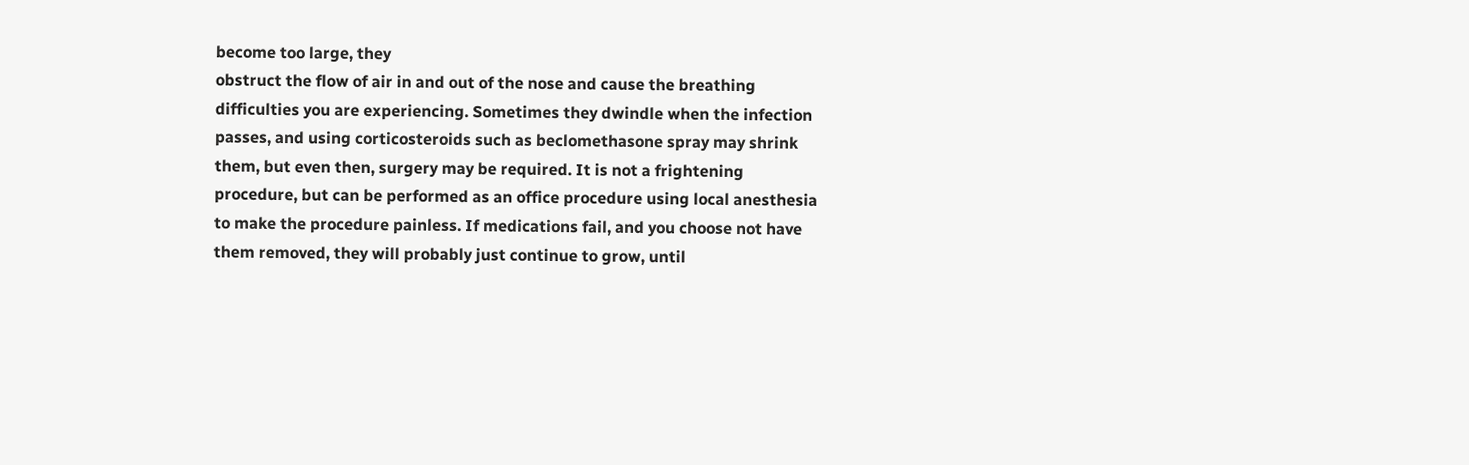become too large, they
obstruct the flow of air in and out of the nose and cause the breathing
difficulties you are experiencing. Sometimes they dwindle when the infection
passes, and using corticosteroids such as beclomethasone spray may shrink
them, but even then, surgery may be required. It is not a frightening
procedure, but can be performed as an office procedure using local anesthesia
to make the procedure painless. If medications fail, and you choose not have
them removed, they will probably just continue to grow, until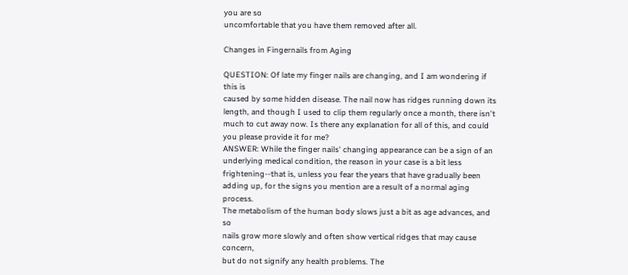you are so
uncomfortable that you have them removed after all.

Changes in Fingernails from Aging

QUESTION: Of late my finger nails are changing, and I am wondering if this is
caused by some hidden disease. The nail now has ridges running down its
length, and though I used to clip them regularly once a month, there isn't
much to cut away now. Is there any explanation for all of this, and could
you please provide it for me?
ANSWER: While the finger nails' changing appearance can be a sign of an
underlying medical condition, the reason in your case is a bit less
frightening--that is, unless you fear the years that have gradually been
adding up, for the signs you mention are a result of a normal aging process.
The metabolism of the human body slows just a bit as age advances, and so
nails grow more slowly and often show vertical ridges that may cause concern,
but do not signify any health problems. The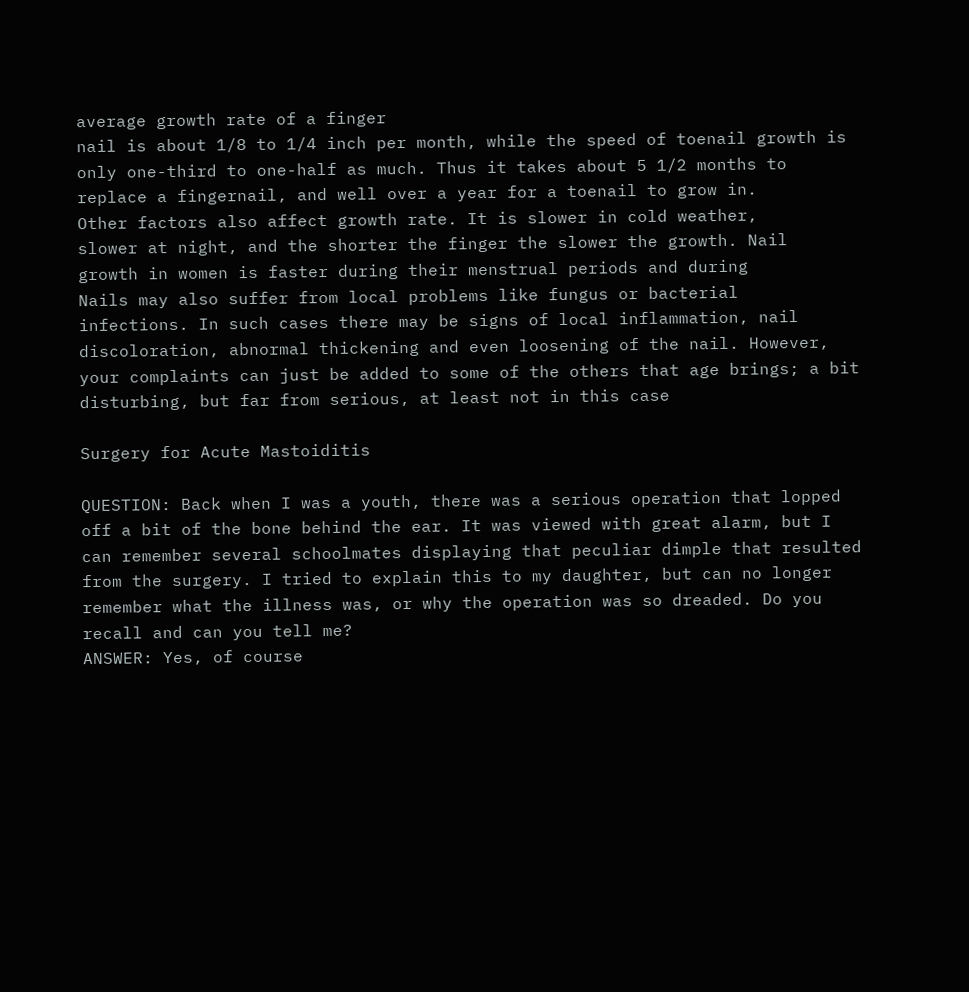average growth rate of a finger
nail is about 1/8 to 1/4 inch per month, while the speed of toenail growth is
only one-third to one-half as much. Thus it takes about 5 1/2 months to
replace a fingernail, and well over a year for a toenail to grow in.
Other factors also affect growth rate. It is slower in cold weather,
slower at night, and the shorter the finger the slower the growth. Nail
growth in women is faster during their menstrual periods and during
Nails may also suffer from local problems like fungus or bacterial
infections. In such cases there may be signs of local inflammation, nail
discoloration, abnormal thickening and even loosening of the nail. However,
your complaints can just be added to some of the others that age brings; a bit
disturbing, but far from serious, at least not in this case

Surgery for Acute Mastoiditis

QUESTION: Back when I was a youth, there was a serious operation that lopped
off a bit of the bone behind the ear. It was viewed with great alarm, but I
can remember several schoolmates displaying that peculiar dimple that resulted
from the surgery. I tried to explain this to my daughter, but can no longer
remember what the illness was, or why the operation was so dreaded. Do you
recall and can you tell me?
ANSWER: Yes, of course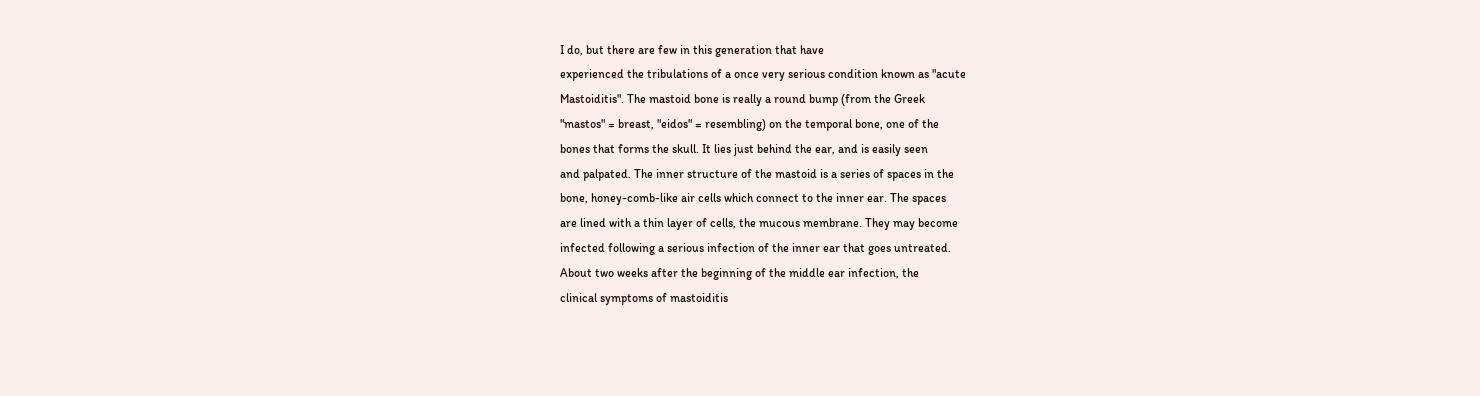I do, but there are few in this generation that have
experienced the tribulations of a once very serious condition known as "acute
Mastoiditis". The mastoid bone is really a round bump (from the Greek
"mastos" = breast, "eidos" = resembling) on the temporal bone, one of the
bones that forms the skull. It lies just behind the ear, and is easily seen
and palpated. The inner structure of the mastoid is a series of spaces in the
bone, honey-comb-like air cells which connect to the inner ear. The spaces
are lined with a thin layer of cells, the mucous membrane. They may become
infected following a serious infection of the inner ear that goes untreated.
About two weeks after the beginning of the middle ear infection, the
clinical symptoms of mastoiditis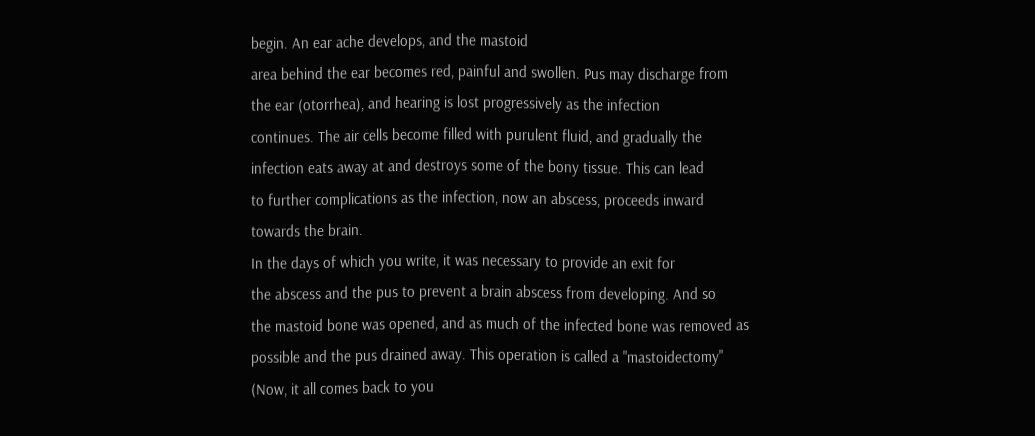begin. An ear ache develops, and the mastoid
area behind the ear becomes red, painful and swollen. Pus may discharge from
the ear (otorrhea), and hearing is lost progressively as the infection
continues. The air cells become filled with purulent fluid, and gradually the
infection eats away at and destroys some of the bony tissue. This can lead
to further complications as the infection, now an abscess, proceeds inward
towards the brain.
In the days of which you write, it was necessary to provide an exit for
the abscess and the pus to prevent a brain abscess from developing. And so
the mastoid bone was opened, and as much of the infected bone was removed as
possible and the pus drained away. This operation is called a "mastoidectomy"
(Now, it all comes back to you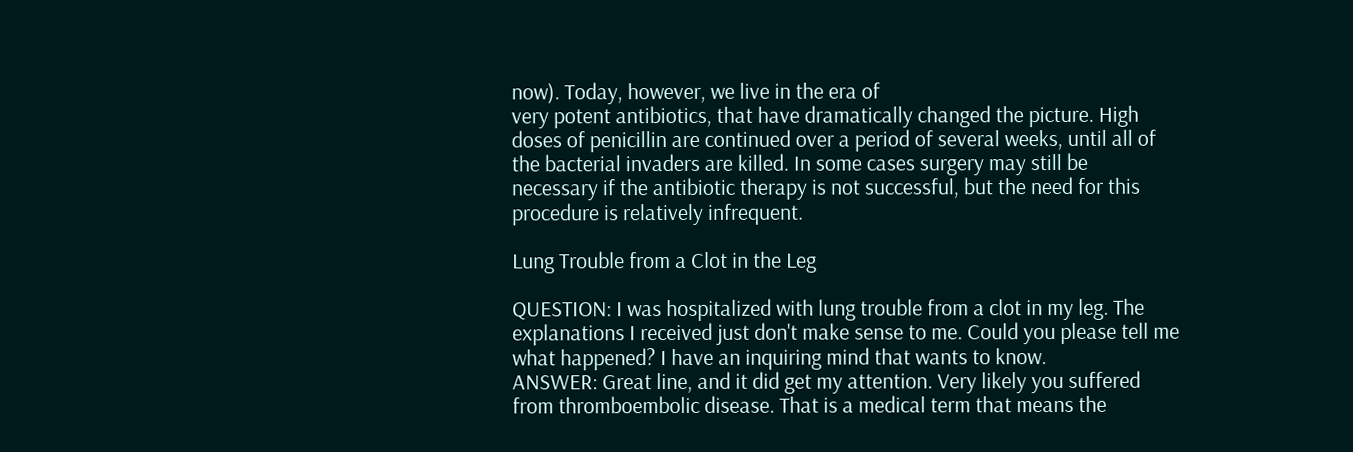now). Today, however, we live in the era of
very potent antibiotics, that have dramatically changed the picture. High
doses of penicillin are continued over a period of several weeks, until all of
the bacterial invaders are killed. In some cases surgery may still be
necessary if the antibiotic therapy is not successful, but the need for this
procedure is relatively infrequent.

Lung Trouble from a Clot in the Leg

QUESTION: I was hospitalized with lung trouble from a clot in my leg. The
explanations I received just don't make sense to me. Could you please tell me
what happened? I have an inquiring mind that wants to know.
ANSWER: Great line, and it did get my attention. Very likely you suffered
from thromboembolic disease. That is a medical term that means the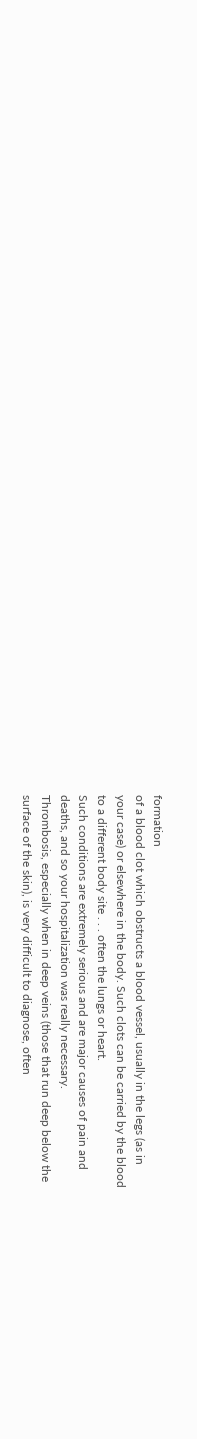formation
of a blood clot which obstructs a blood vessel, usually in the legs (as in
your case) or elsewhere in the body. Such clots can be carried by the blood
to a different body site . . . often the lungs or heart.
Such conditions are extremely serious and are major causes of pain and
deaths, and so your hospitalization was really necessary.
Thrombosis, especially when in deep veins (those that run deep below the
surface of the skin), is very difficult to diagnose, often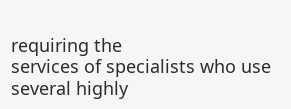requiring the
services of specialists who use several highly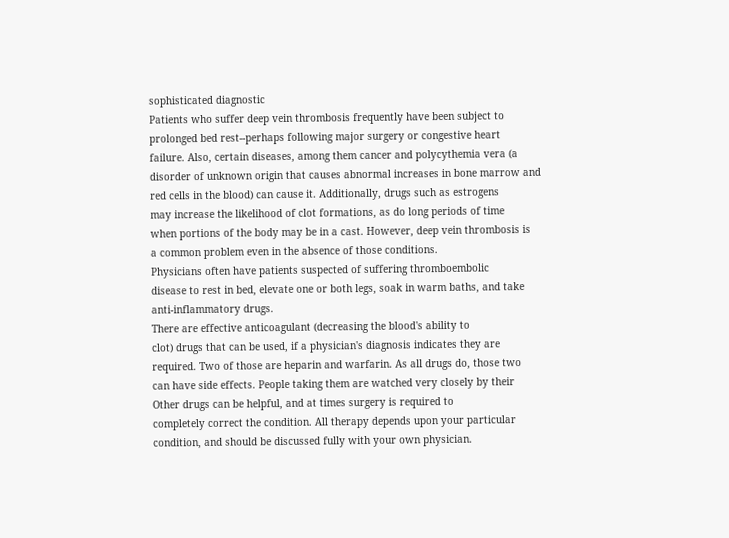sophisticated diagnostic
Patients who suffer deep vein thrombosis frequently have been subject to
prolonged bed rest--perhaps following major surgery or congestive heart
failure. Also, certain diseases, among them cancer and polycythemia vera (a
disorder of unknown origin that causes abnormal increases in bone marrow and
red cells in the blood) can cause it. Additionally, drugs such as estrogens
may increase the likelihood of clot formations, as do long periods of time
when portions of the body may be in a cast. However, deep vein thrombosis is
a common problem even in the absence of those conditions.
Physicians often have patients suspected of suffering thromboembolic
disease to rest in bed, elevate one or both legs, soak in warm baths, and take
anti-inflammatory drugs.
There are effective anticoagulant (decreasing the blood's ability to
clot) drugs that can be used, if a physician's diagnosis indicates they are
required. Two of those are heparin and warfarin. As all drugs do, those two
can have side effects. People taking them are watched very closely by their
Other drugs can be helpful, and at times surgery is required to
completely correct the condition. All therapy depends upon your particular
condition, and should be discussed fully with your own physician.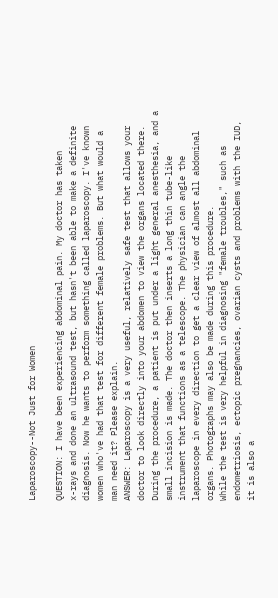Laparoscopy--Not Just for Women

QUESTION: I have been experiencing abdominal pain. My doctor has taken
x-rays and done an ultrasound test, but hasn't been able to make a definite
diagnosis. Now he wants to perform something called laparoscopy. I've known
women who've had that test for different female problems. But what would a
man need it? Please explain.
ANSWER: Laparoscopy is a very useful, relatively safe test that allows your
doctor to look directly into your abdomen to view the organs located there.
During the procedure, a patient is put under a light general anesthesia, and a
small incision is made. The doctor then inserts a long thin tube-like
instrument that functions as a telescope. The physician can angle the
laparoscope in every direction to get a clear view of almost all abdominal
organs. Photographs may also be made during this procedure.
While the test is very helpful in diagnosing "female troubles," such as
endometriosis, ectopic pregnancies, ovarian cysts and problems with the IUD,
it is also a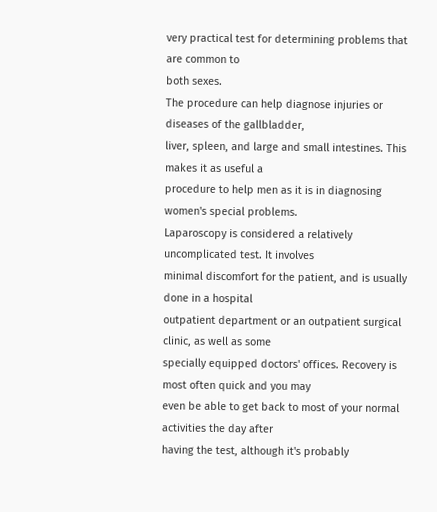very practical test for determining problems that are common to
both sexes.
The procedure can help diagnose injuries or diseases of the gallbladder,
liver, spleen, and large and small intestines. This makes it as useful a
procedure to help men as it is in diagnosing women's special problems.
Laparoscopy is considered a relatively uncomplicated test. It involves
minimal discomfort for the patient, and is usually done in a hospital
outpatient department or an outpatient surgical clinic, as well as some
specially equipped doctors' offices. Recovery is most often quick and you may
even be able to get back to most of your normal activities the day after
having the test, although it's probably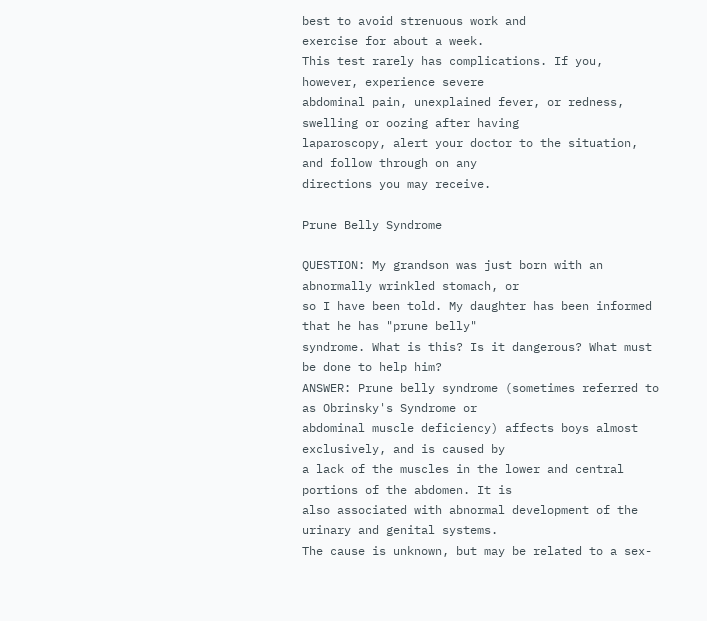best to avoid strenuous work and
exercise for about a week.
This test rarely has complications. If you, however, experience severe
abdominal pain, unexplained fever, or redness, swelling or oozing after having
laparoscopy, alert your doctor to the situation, and follow through on any
directions you may receive.

Prune Belly Syndrome

QUESTION: My grandson was just born with an abnormally wrinkled stomach, or
so I have been told. My daughter has been informed that he has "prune belly"
syndrome. What is this? Is it dangerous? What must be done to help him?
ANSWER: Prune belly syndrome (sometimes referred to as Obrinsky's Syndrome or
abdominal muscle deficiency) affects boys almost exclusively, and is caused by
a lack of the muscles in the lower and central portions of the abdomen. It is
also associated with abnormal development of the urinary and genital systems.
The cause is unknown, but may be related to a sex-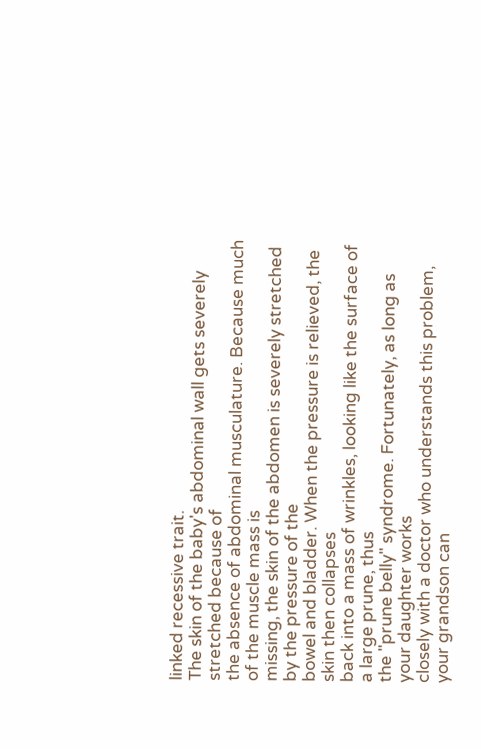linked recessive trait.
The skin of the baby's abdominal wall gets severely stretched because of
the absence of abdominal musculature. Because much of the muscle mass is
missing, the skin of the abdomen is severely stretched by the pressure of the
bowel and bladder. When the pressure is relieved, the skin then collapses
back into a mass of wrinkles, looking like the surface of a large prune, thus
the "prune belly" syndrome. Fortunately, as long as your daughter works
closely with a doctor who understands this problem, your grandson can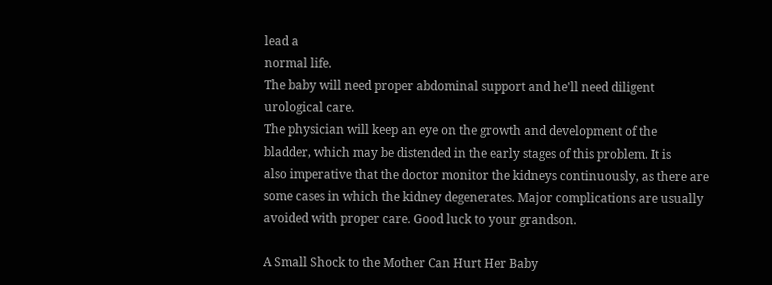lead a
normal life.
The baby will need proper abdominal support and he'll need diligent
urological care.
The physician will keep an eye on the growth and development of the
bladder, which may be distended in the early stages of this problem. It is
also imperative that the doctor monitor the kidneys continuously, as there are
some cases in which the kidney degenerates. Major complications are usually
avoided with proper care. Good luck to your grandson.

A Small Shock to the Mother Can Hurt Her Baby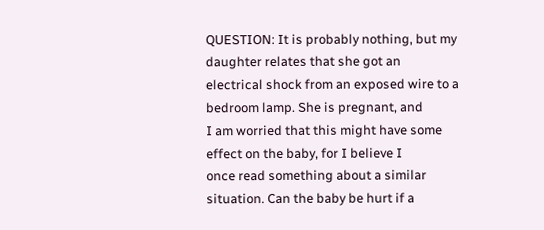QUESTION: It is probably nothing, but my daughter relates that she got an
electrical shock from an exposed wire to a bedroom lamp. She is pregnant, and
I am worried that this might have some effect on the baby, for I believe I
once read something about a similar situation. Can the baby be hurt if a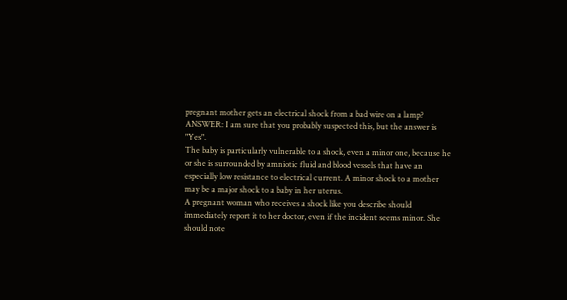pregnant mother gets an electrical shock from a bad wire on a lamp?
ANSWER: I am sure that you probably suspected this, but the answer is "Yes".
The baby is particularly vulnerable to a shock, even a minor one, because he
or she is surrounded by amniotic fluid and blood vessels that have an
especially low resistance to electrical current. A minor shock to a mother
may be a major shock to a baby in her uterus.
A pregnant woman who receives a shock like you describe should
immediately report it to her doctor, even if the incident seems minor. She
should note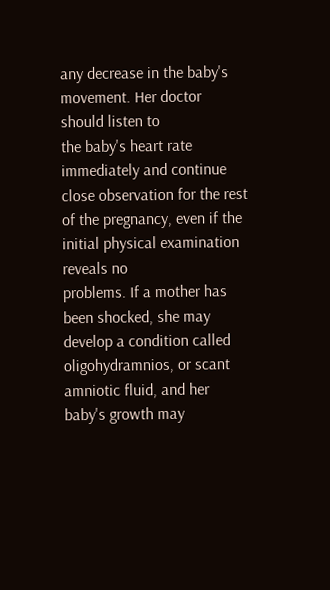any decrease in the baby's movement. Her doctor should listen to
the baby's heart rate immediately and continue close observation for the rest
of the pregnancy, even if the initial physical examination reveals no
problems. If a mother has been shocked, she may develop a condition called
oligohydramnios, or scant amniotic fluid, and her baby's growth may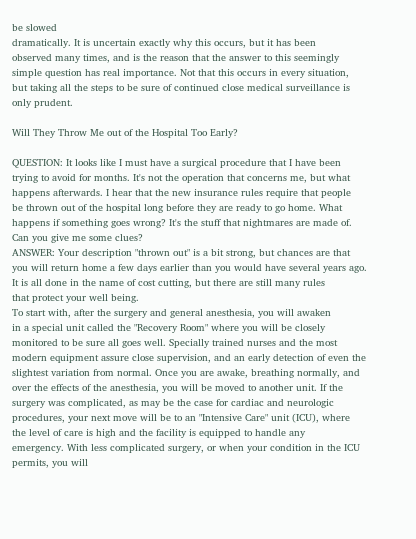be slowed
dramatically. It is uncertain exactly why this occurs, but it has been
observed many times, and is the reason that the answer to this seemingly
simple question has real importance. Not that this occurs in every situation,
but taking all the steps to be sure of continued close medical surveillance is
only prudent.

Will They Throw Me out of the Hospital Too Early?

QUESTION: It looks like I must have a surgical procedure that I have been
trying to avoid for months. It's not the operation that concerns me, but what
happens afterwards. I hear that the new insurance rules require that people
be thrown out of the hospital long before they are ready to go home. What
happens if something goes wrong? It's the stuff that nightmares are made of.
Can you give me some clues?
ANSWER: Your description "thrown out" is a bit strong, but chances are that
you will return home a few days earlier than you would have several years ago.
It is all done in the name of cost cutting, but there are still many rules
that protect your well being.
To start with, after the surgery and general anesthesia, you will awaken
in a special unit called the "Recovery Room" where you will be closely
monitored to be sure all goes well. Specially trained nurses and the most
modern equipment assure close supervision, and an early detection of even the
slightest variation from normal. Once you are awake, breathing normally, and
over the effects of the anesthesia, you will be moved to another unit. If the
surgery was complicated, as may be the case for cardiac and neurologic
procedures, your next move will be to an "Intensive Care" unit (ICU), where
the level of care is high and the facility is equipped to handle any
emergency. With less complicated surgery, or when your condition in the ICU
permits, you will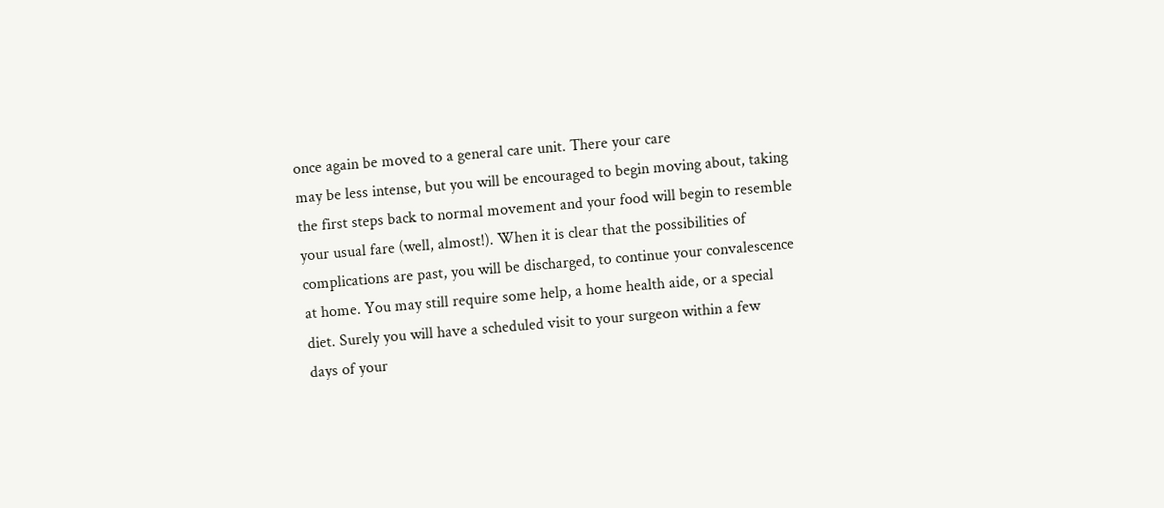once again be moved to a general care unit. There your care
may be less intense, but you will be encouraged to begin moving about, taking
the first steps back to normal movement and your food will begin to resemble
your usual fare (well, almost!). When it is clear that the possibilities of
complications are past, you will be discharged, to continue your convalescence
at home. You may still require some help, a home health aide, or a special
diet. Surely you will have a scheduled visit to your surgeon within a few
days of your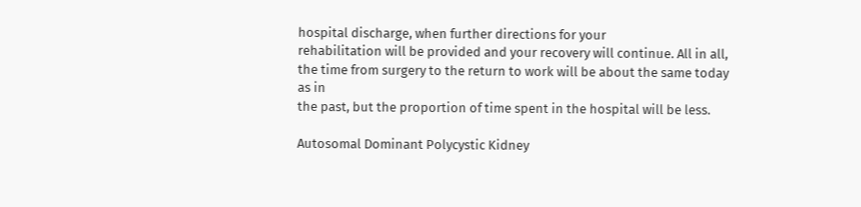hospital discharge, when further directions for your
rehabilitation will be provided and your recovery will continue. All in all,
the time from surgery to the return to work will be about the same today as in
the past, but the proportion of time spent in the hospital will be less.

Autosomal Dominant Polycystic Kidney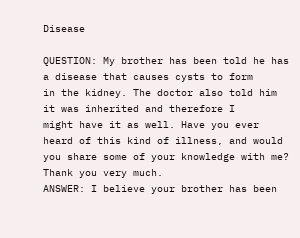Disease

QUESTION: My brother has been told he has a disease that causes cysts to form
in the kidney. The doctor also told him it was inherited and therefore I
might have it as well. Have you ever heard of this kind of illness, and would
you share some of your knowledge with me? Thank you very much.
ANSWER: I believe your brother has been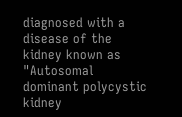diagnosed with a disease of the
kidney known as "Autosomal dominant polycystic kidney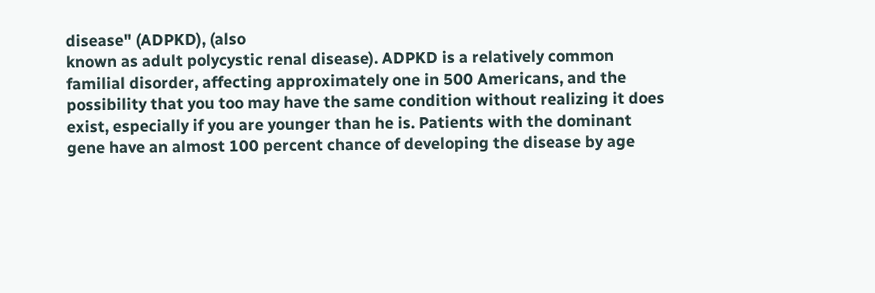disease" (ADPKD), (also
known as adult polycystic renal disease). ADPKD is a relatively common
familial disorder, affecting approximately one in 500 Americans, and the
possibility that you too may have the same condition without realizing it does
exist, especially if you are younger than he is. Patients with the dominant
gene have an almost 100 percent chance of developing the disease by age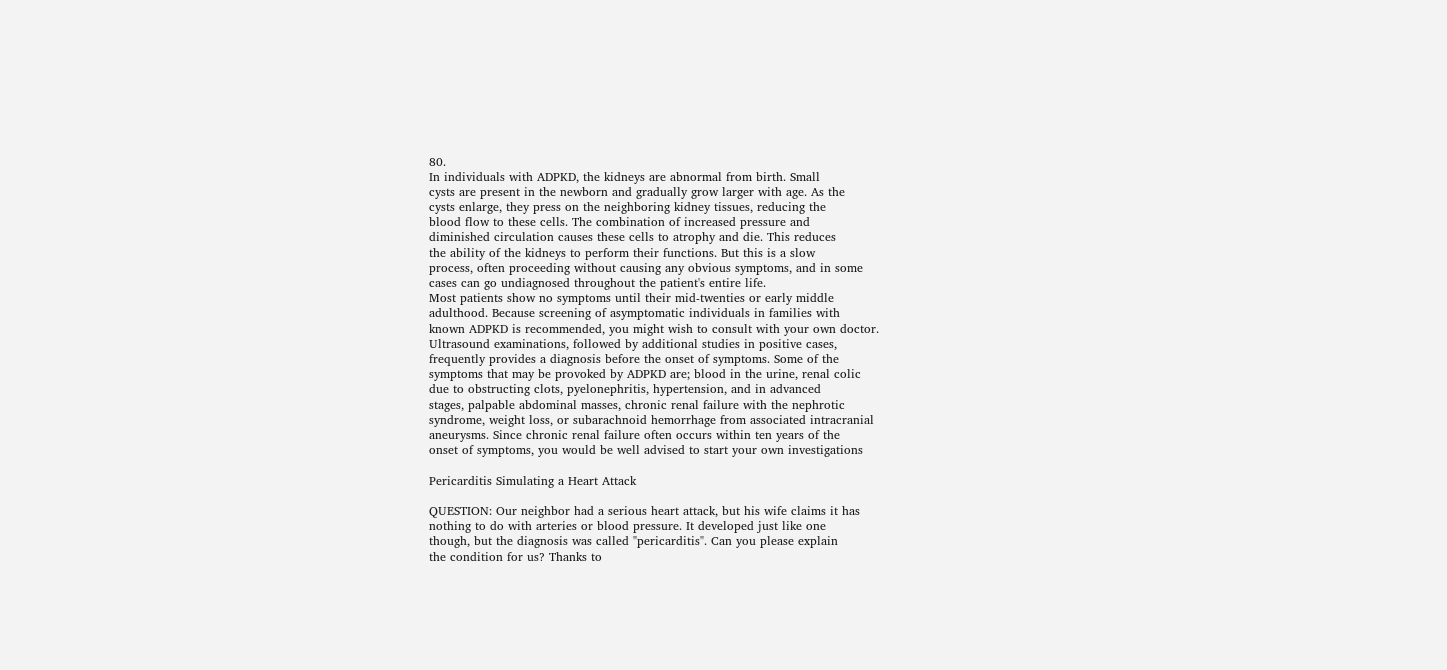80.
In individuals with ADPKD, the kidneys are abnormal from birth. Small
cysts are present in the newborn and gradually grow larger with age. As the
cysts enlarge, they press on the neighboring kidney tissues, reducing the
blood flow to these cells. The combination of increased pressure and
diminished circulation causes these cells to atrophy and die. This reduces
the ability of the kidneys to perform their functions. But this is a slow
process, often proceeding without causing any obvious symptoms, and in some
cases can go undiagnosed throughout the patient's entire life.
Most patients show no symptoms until their mid-twenties or early middle
adulthood. Because screening of asymptomatic individuals in families with
known ADPKD is recommended, you might wish to consult with your own doctor.
Ultrasound examinations, followed by additional studies in positive cases,
frequently provides a diagnosis before the onset of symptoms. Some of the
symptoms that may be provoked by ADPKD are; blood in the urine, renal colic
due to obstructing clots, pyelonephritis, hypertension, and in advanced
stages, palpable abdominal masses, chronic renal failure with the nephrotic
syndrome, weight loss, or subarachnoid hemorrhage from associated intracranial
aneurysms. Since chronic renal failure often occurs within ten years of the
onset of symptoms, you would be well advised to start your own investigations

Pericarditis Simulating a Heart Attack

QUESTION: Our neighbor had a serious heart attack, but his wife claims it has
nothing to do with arteries or blood pressure. It developed just like one
though, but the diagnosis was called "pericarditis". Can you please explain
the condition for us? Thanks to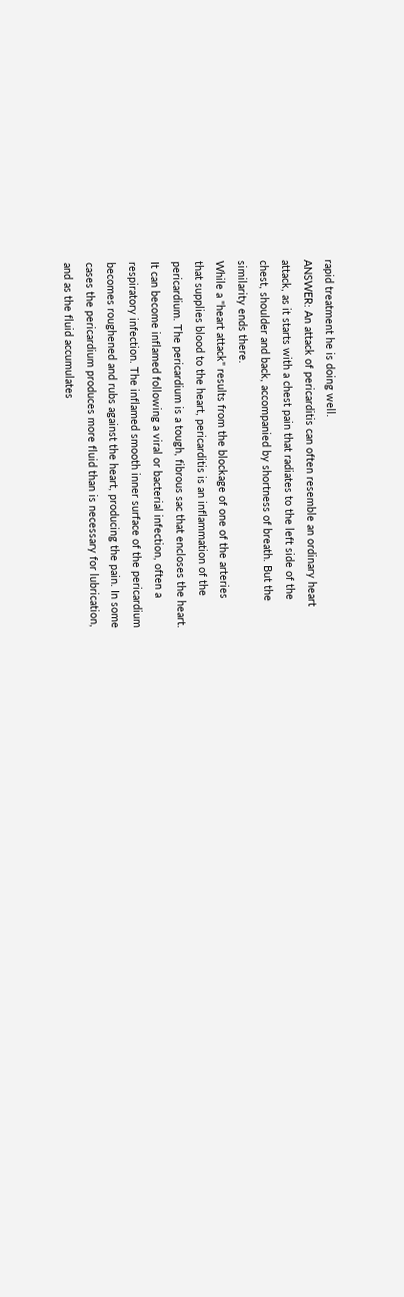rapid treatment he is doing well.
ANSWER: An attack of pericarditis can often resemble an ordinary heart
attack, as it starts with a chest pain that radiates to the left side of the
chest, shoulder and back, accompanied by shortness of breath. But the
similarity ends there.
While a "heart attack" results from the blockage of one of the arteries
that supplies blood to the heart, pericarditis is an inflammation of the
pericardium. The pericardium is a tough, fibrous sac that encloses the heart.
It can become inflamed following a viral or bacterial infection, often a
respiratory infection. The inflamed smooth inner surface of the pericardium
becomes roughened and rubs against the heart, producing the pain. In some
cases the pericardium produces more fluid than is necessary for lubrication,
and as the fluid accumulates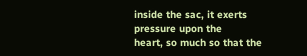inside the sac, it exerts pressure upon the
heart, so much so that the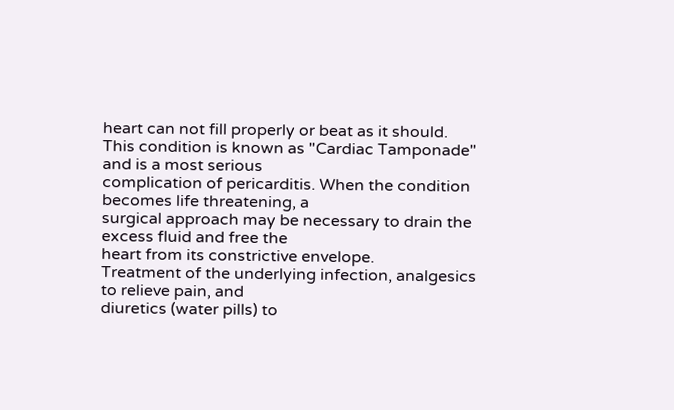heart can not fill properly or beat as it should.
This condition is known as "Cardiac Tamponade" and is a most serious
complication of pericarditis. When the condition becomes life threatening, a
surgical approach may be necessary to drain the excess fluid and free the
heart from its constrictive envelope.
Treatment of the underlying infection, analgesics to relieve pain, and
diuretics (water pills) to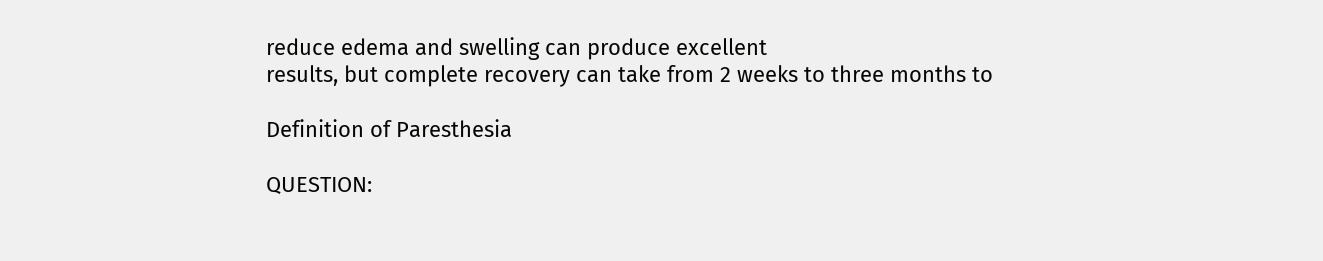reduce edema and swelling can produce excellent
results, but complete recovery can take from 2 weeks to three months to

Definition of Paresthesia

QUESTION: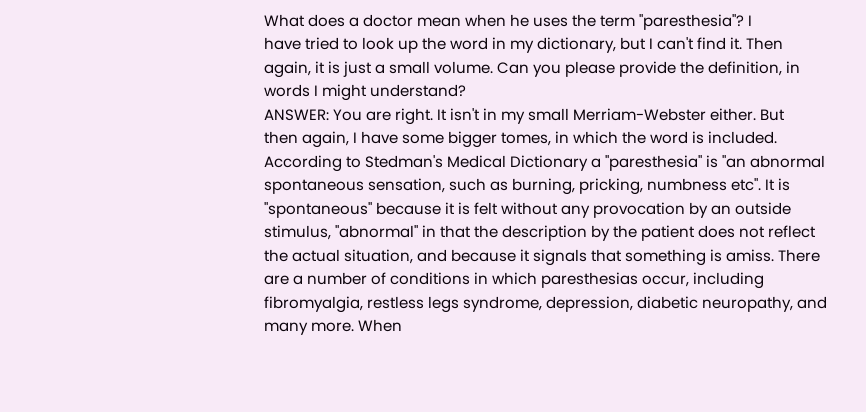What does a doctor mean when he uses the term "paresthesia"? I
have tried to look up the word in my dictionary, but I can't find it. Then
again, it is just a small volume. Can you please provide the definition, in
words I might understand?
ANSWER: You are right. It isn't in my small Merriam-Webster either. But
then again, I have some bigger tomes, in which the word is included.
According to Stedman's Medical Dictionary a "paresthesia" is "an abnormal
spontaneous sensation, such as burning, pricking, numbness etc". It is
"spontaneous" because it is felt without any provocation by an outside
stimulus, "abnormal" in that the description by the patient does not reflect
the actual situation, and because it signals that something is amiss. There
are a number of conditions in which paresthesias occur, including
fibromyalgia, restless legs syndrome, depression, diabetic neuropathy, and
many more. When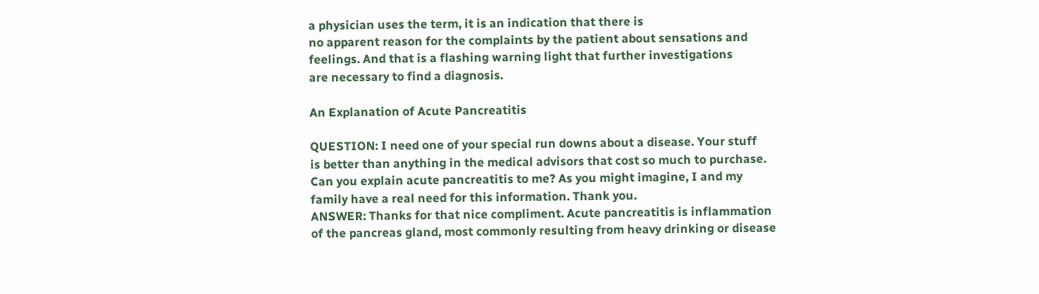a physician uses the term, it is an indication that there is
no apparent reason for the complaints by the patient about sensations and
feelings. And that is a flashing warning light that further investigations
are necessary to find a diagnosis.

An Explanation of Acute Pancreatitis

QUESTION: I need one of your special run downs about a disease. Your stuff
is better than anything in the medical advisors that cost so much to purchase.
Can you explain acute pancreatitis to me? As you might imagine, I and my
family have a real need for this information. Thank you.
ANSWER: Thanks for that nice compliment. Acute pancreatitis is inflammation
of the pancreas gland, most commonly resulting from heavy drinking or disease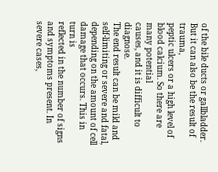of the bile ducts or gallbladder. But it can also be the result of trauma,
peptic ulcers or a high level of blood calcium. So there are many potential
causes, and it is difficult to diagnose.
The end result can be mild and self-limiting or severe and fatal,
depending on the amount of cell damage that occurs. This in turn is
reflected in the number of signs and symptoms present. In severe cases,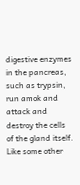digestive enzymes in the pancreas, such as trypsin, run amok and attack and
destroy the cells of the gland itself.
Like some other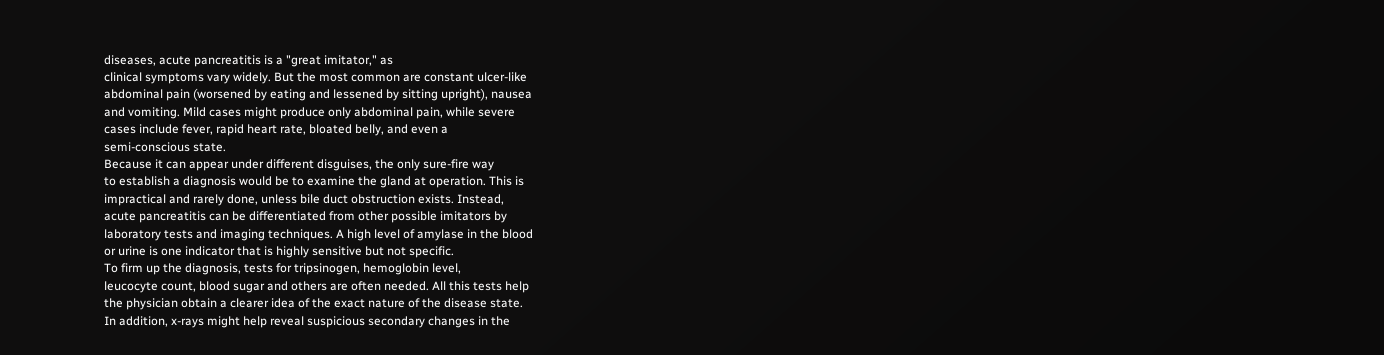diseases, acute pancreatitis is a "great imitator," as
clinical symptoms vary widely. But the most common are constant ulcer-like
abdominal pain (worsened by eating and lessened by sitting upright), nausea
and vomiting. Mild cases might produce only abdominal pain, while severe
cases include fever, rapid heart rate, bloated belly, and even a
semi-conscious state.
Because it can appear under different disguises, the only sure-fire way
to establish a diagnosis would be to examine the gland at operation. This is
impractical and rarely done, unless bile duct obstruction exists. Instead,
acute pancreatitis can be differentiated from other possible imitators by
laboratory tests and imaging techniques. A high level of amylase in the blood
or urine is one indicator that is highly sensitive but not specific.
To firm up the diagnosis, tests for tripsinogen, hemoglobin level,
leucocyte count, blood sugar and others are often needed. All this tests help
the physician obtain a clearer idea of the exact nature of the disease state.
In addition, x-rays might help reveal suspicious secondary changes in the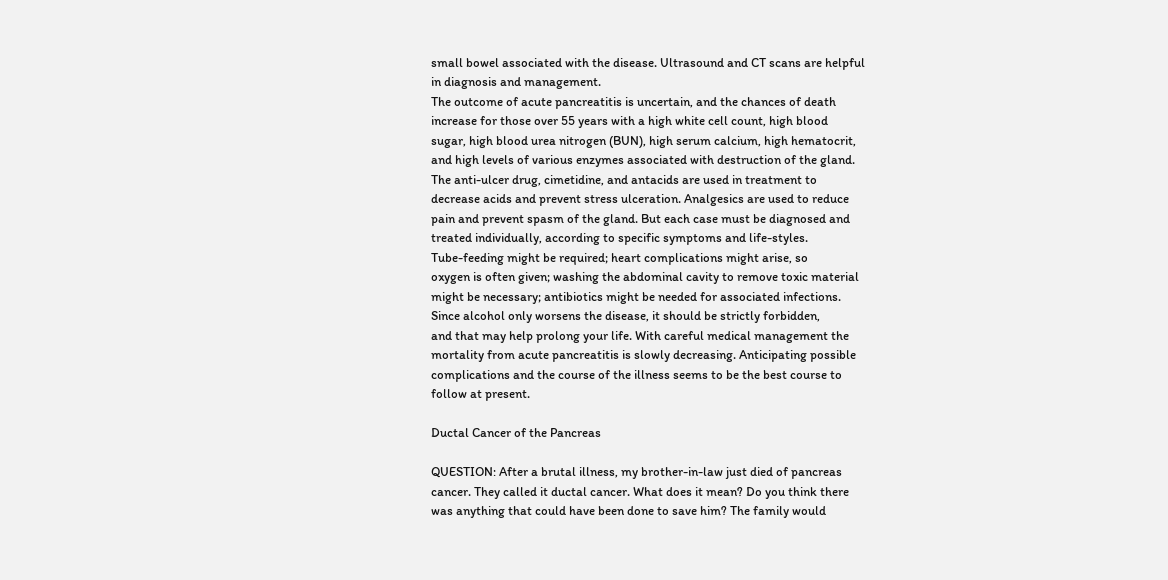small bowel associated with the disease. Ultrasound and CT scans are helpful
in diagnosis and management.
The outcome of acute pancreatitis is uncertain, and the chances of death
increase for those over 55 years with a high white cell count, high blood
sugar, high blood urea nitrogen (BUN), high serum calcium, high hematocrit,
and high levels of various enzymes associated with destruction of the gland.
The anti-ulcer drug, cimetidine, and antacids are used in treatment to
decrease acids and prevent stress ulceration. Analgesics are used to reduce
pain and prevent spasm of the gland. But each case must be diagnosed and
treated individually, according to specific symptoms and life-styles.
Tube-feeding might be required; heart complications might arise, so
oxygen is often given; washing the abdominal cavity to remove toxic material
might be necessary; antibiotics might be needed for associated infections.
Since alcohol only worsens the disease, it should be strictly forbidden,
and that may help prolong your life. With careful medical management the
mortality from acute pancreatitis is slowly decreasing. Anticipating possible
complications and the course of the illness seems to be the best course to
follow at present.

Ductal Cancer of the Pancreas

QUESTION: After a brutal illness, my brother-in-law just died of pancreas
cancer. They called it ductal cancer. What does it mean? Do you think there
was anything that could have been done to save him? The family would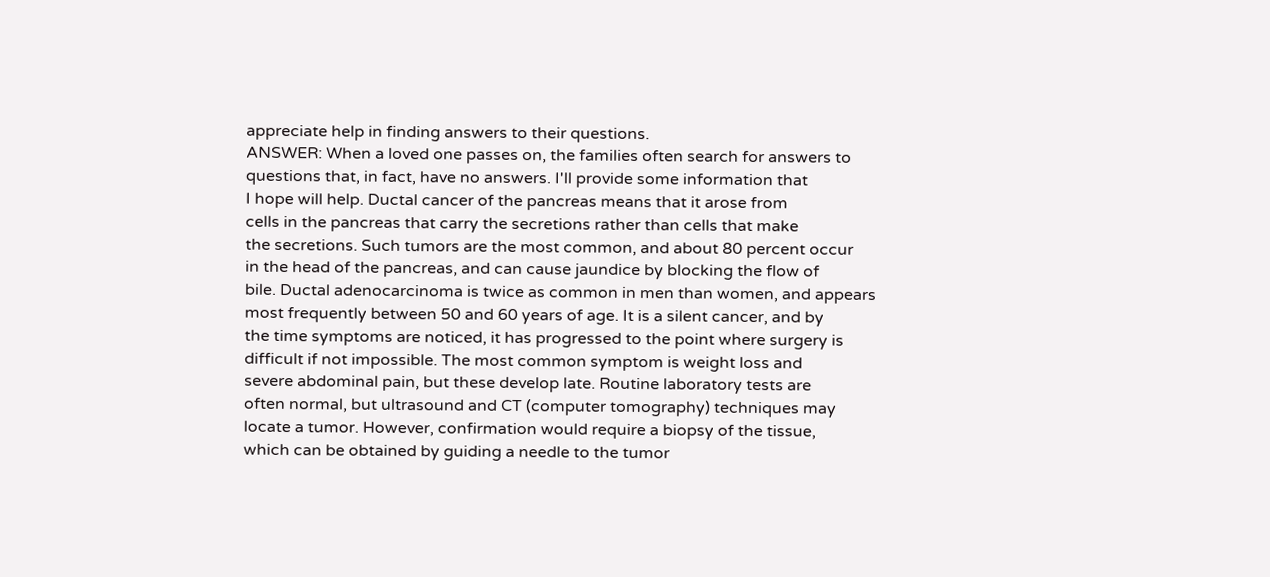appreciate help in finding answers to their questions.
ANSWER: When a loved one passes on, the families often search for answers to
questions that, in fact, have no answers. I'll provide some information that
I hope will help. Ductal cancer of the pancreas means that it arose from
cells in the pancreas that carry the secretions rather than cells that make
the secretions. Such tumors are the most common, and about 80 percent occur
in the head of the pancreas, and can cause jaundice by blocking the flow of
bile. Ductal adenocarcinoma is twice as common in men than women, and appears
most frequently between 50 and 60 years of age. It is a silent cancer, and by
the time symptoms are noticed, it has progressed to the point where surgery is
difficult if not impossible. The most common symptom is weight loss and
severe abdominal pain, but these develop late. Routine laboratory tests are
often normal, but ultrasound and CT (computer tomography) techniques may
locate a tumor. However, confirmation would require a biopsy of the tissue,
which can be obtained by guiding a needle to the tumor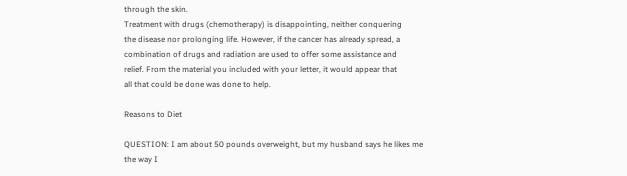through the skin.
Treatment with drugs (chemotherapy) is disappointing, neither conquering
the disease nor prolonging life. However, if the cancer has already spread, a
combination of drugs and radiation are used to offer some assistance and
relief. From the material you included with your letter, it would appear that
all that could be done was done to help.

Reasons to Diet

QUESTION: I am about 50 pounds overweight, but my husband says he likes me
the way I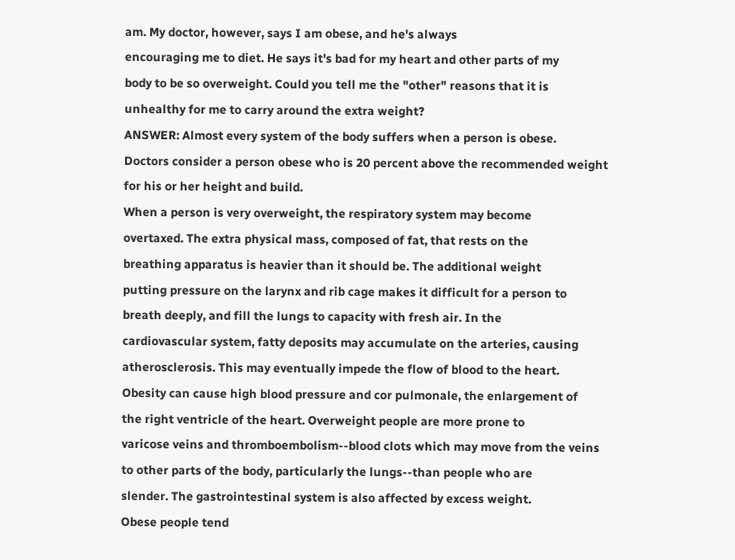am. My doctor, however, says I am obese, and he's always
encouraging me to diet. He says it's bad for my heart and other parts of my
body to be so overweight. Could you tell me the "other" reasons that it is
unhealthy for me to carry around the extra weight?
ANSWER: Almost every system of the body suffers when a person is obese.
Doctors consider a person obese who is 20 percent above the recommended weight
for his or her height and build.
When a person is very overweight, the respiratory system may become
overtaxed. The extra physical mass, composed of fat, that rests on the
breathing apparatus is heavier than it should be. The additional weight
putting pressure on the larynx and rib cage makes it difficult for a person to
breath deeply, and fill the lungs to capacity with fresh air. In the
cardiovascular system, fatty deposits may accumulate on the arteries, causing
atherosclerosis. This may eventually impede the flow of blood to the heart.
Obesity can cause high blood pressure and cor pulmonale, the enlargement of
the right ventricle of the heart. Overweight people are more prone to
varicose veins and thromboembolism--blood clots which may move from the veins
to other parts of the body, particularly the lungs--than people who are
slender. The gastrointestinal system is also affected by excess weight.
Obese people tend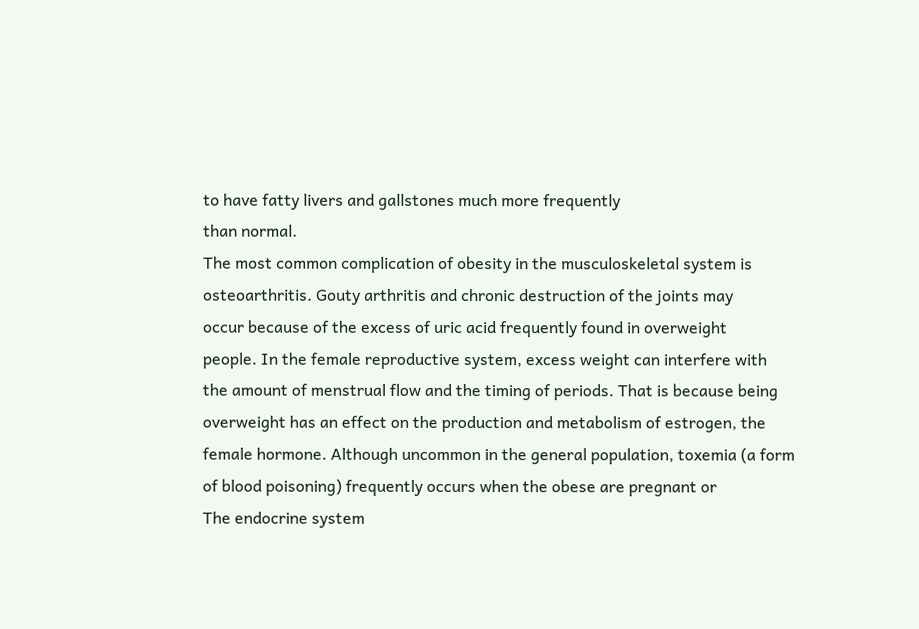to have fatty livers and gallstones much more frequently
than normal.
The most common complication of obesity in the musculoskeletal system is
osteoarthritis. Gouty arthritis and chronic destruction of the joints may
occur because of the excess of uric acid frequently found in overweight
people. In the female reproductive system, excess weight can interfere with
the amount of menstrual flow and the timing of periods. That is because being
overweight has an effect on the production and metabolism of estrogen, the
female hormone. Although uncommon in the general population, toxemia (a form
of blood poisoning) frequently occurs when the obese are pregnant or
The endocrine system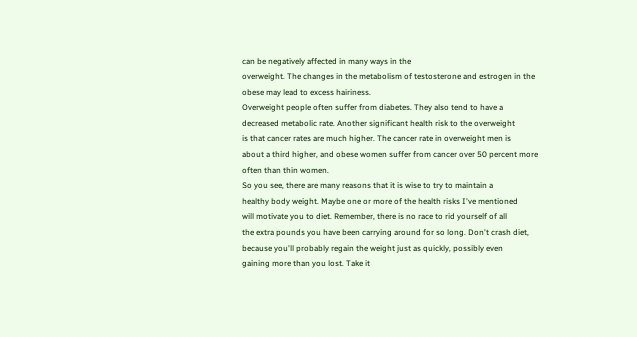can be negatively affected in many ways in the
overweight. The changes in the metabolism of testosterone and estrogen in the
obese may lead to excess hairiness.
Overweight people often suffer from diabetes. They also tend to have a
decreased metabolic rate. Another significant health risk to the overweight
is that cancer rates are much higher. The cancer rate in overweight men is
about a third higher, and obese women suffer from cancer over 50 percent more
often than thin women.
So you see, there are many reasons that it is wise to try to maintain a
healthy body weight. Maybe one or more of the health risks I've mentioned
will motivate you to diet. Remember, there is no race to rid yourself of all
the extra pounds you have been carrying around for so long. Don't crash diet,
because you'll probably regain the weight just as quickly, possibly even
gaining more than you lost. Take it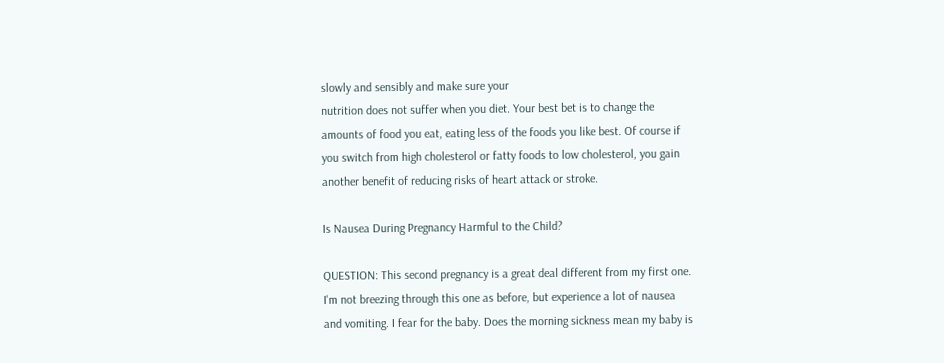slowly and sensibly and make sure your
nutrition does not suffer when you diet. Your best bet is to change the
amounts of food you eat, eating less of the foods you like best. Of course if
you switch from high cholesterol or fatty foods to low cholesterol, you gain
another benefit of reducing risks of heart attack or stroke.

Is Nausea During Pregnancy Harmful to the Child?

QUESTION: This second pregnancy is a great deal different from my first one.
I'm not breezing through this one as before, but experience a lot of nausea
and vomiting. I fear for the baby. Does the morning sickness mean my baby is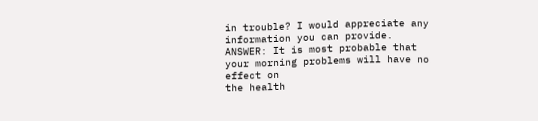in trouble? I would appreciate any information you can provide.
ANSWER: It is most probable that your morning problems will have no effect on
the health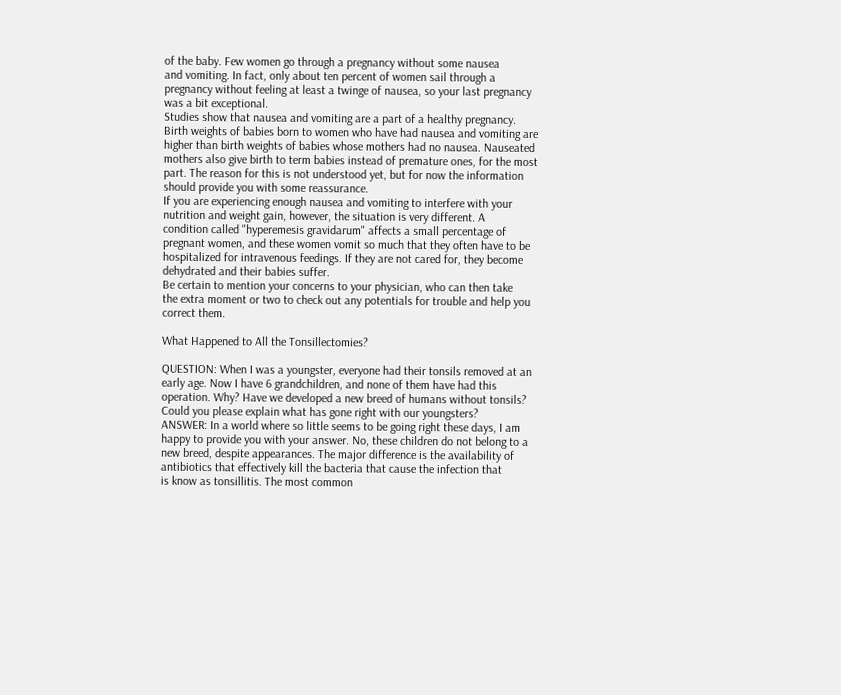of the baby. Few women go through a pregnancy without some nausea
and vomiting. In fact, only about ten percent of women sail through a
pregnancy without feeling at least a twinge of nausea, so your last pregnancy
was a bit exceptional.
Studies show that nausea and vomiting are a part of a healthy pregnancy.
Birth weights of babies born to women who have had nausea and vomiting are
higher than birth weights of babies whose mothers had no nausea. Nauseated
mothers also give birth to term babies instead of premature ones, for the most
part. The reason for this is not understood yet, but for now the information
should provide you with some reassurance.
If you are experiencing enough nausea and vomiting to interfere with your
nutrition and weight gain, however, the situation is very different. A
condition called "hyperemesis gravidarum" affects a small percentage of
pregnant women, and these women vomit so much that they often have to be
hospitalized for intravenous feedings. If they are not cared for, they become
dehydrated and their babies suffer.
Be certain to mention your concerns to your physician, who can then take
the extra moment or two to check out any potentials for trouble and help you
correct them.

What Happened to All the Tonsillectomies?

QUESTION: When I was a youngster, everyone had their tonsils removed at an
early age. Now I have 6 grandchildren, and none of them have had this
operation. Why? Have we developed a new breed of humans without tonsils?
Could you please explain what has gone right with our youngsters?
ANSWER: In a world where so little seems to be going right these days, I am
happy to provide you with your answer. No, these children do not belong to a
new breed, despite appearances. The major difference is the availability of
antibiotics that effectively kill the bacteria that cause the infection that
is know as tonsillitis. The most common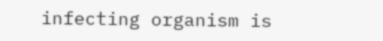infecting organism is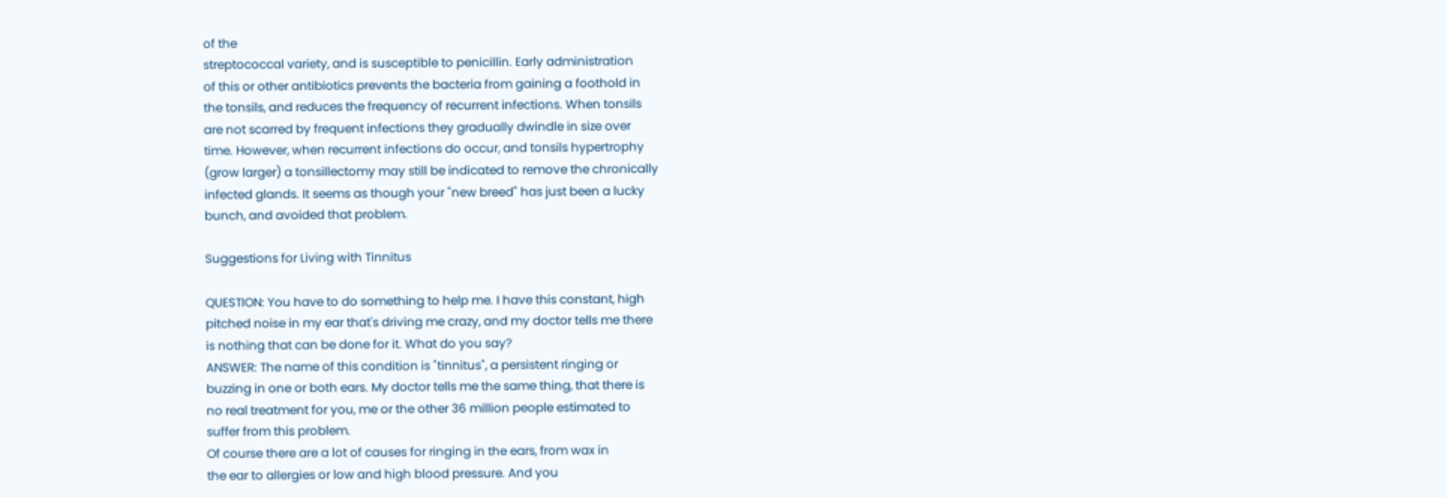of the
streptococcal variety, and is susceptible to penicillin. Early administration
of this or other antibiotics prevents the bacteria from gaining a foothold in
the tonsils, and reduces the frequency of recurrent infections. When tonsils
are not scarred by frequent infections they gradually dwindle in size over
time. However, when recurrent infections do occur, and tonsils hypertrophy
(grow larger) a tonsillectomy may still be indicated to remove the chronically
infected glands. It seems as though your "new breed" has just been a lucky
bunch, and avoided that problem.

Suggestions for Living with Tinnitus

QUESTION: You have to do something to help me. I have this constant, high
pitched noise in my ear that's driving me crazy, and my doctor tells me there
is nothing that can be done for it. What do you say?
ANSWER: The name of this condition is "tinnitus", a persistent ringing or
buzzing in one or both ears. My doctor tells me the same thing, that there is
no real treatment for you, me or the other 36 million people estimated to
suffer from this problem.
Of course there are a lot of causes for ringing in the ears, from wax in
the ear to allergies or low and high blood pressure. And you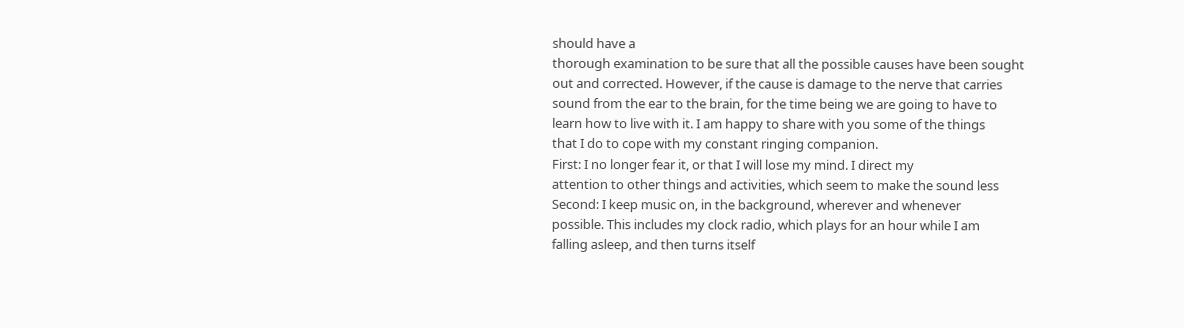should have a
thorough examination to be sure that all the possible causes have been sought
out and corrected. However, if the cause is damage to the nerve that carries
sound from the ear to the brain, for the time being we are going to have to
learn how to live with it. I am happy to share with you some of the things
that I do to cope with my constant ringing companion.
First: I no longer fear it, or that I will lose my mind. I direct my
attention to other things and activities, which seem to make the sound less
Second: I keep music on, in the background, wherever and whenever
possible. This includes my clock radio, which plays for an hour while I am
falling asleep, and then turns itself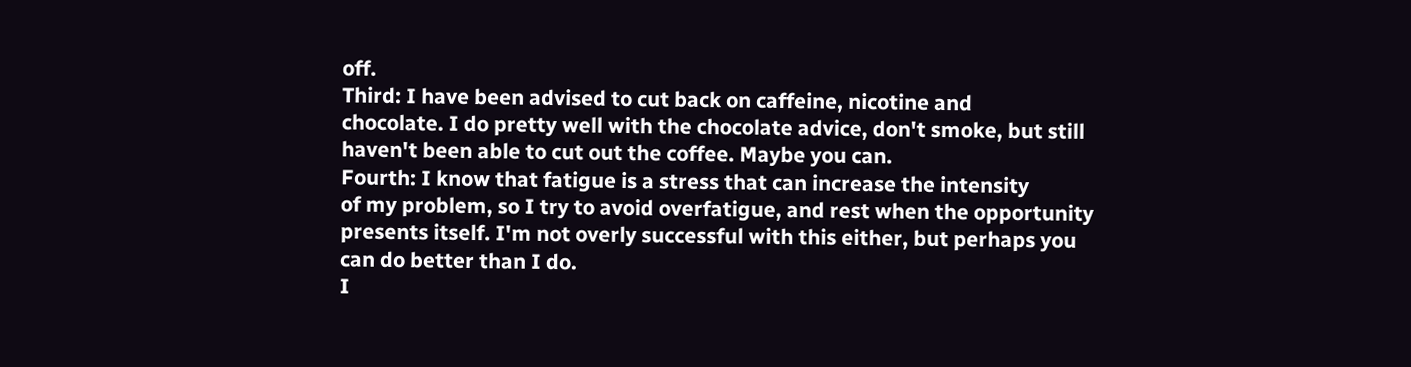off.
Third: I have been advised to cut back on caffeine, nicotine and
chocolate. I do pretty well with the chocolate advice, don't smoke, but still
haven't been able to cut out the coffee. Maybe you can.
Fourth: I know that fatigue is a stress that can increase the intensity
of my problem, so I try to avoid overfatigue, and rest when the opportunity
presents itself. I'm not overly successful with this either, but perhaps you
can do better than I do.
I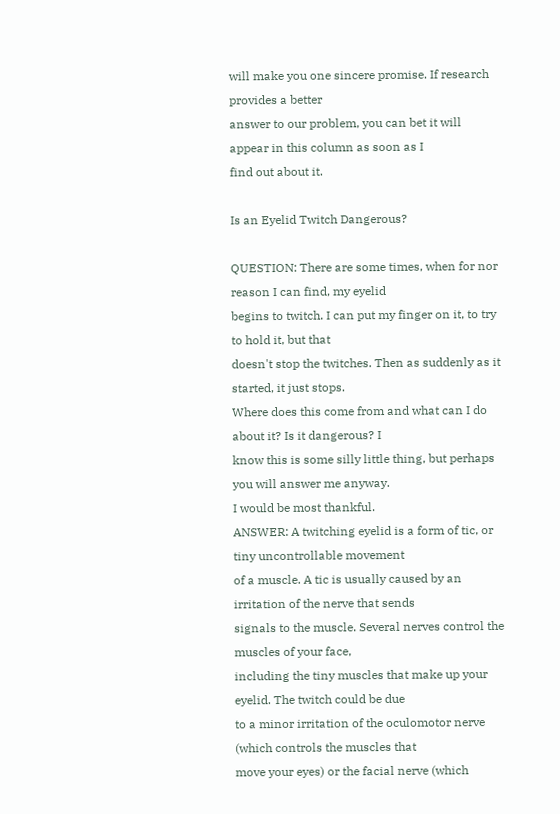will make you one sincere promise. If research provides a better
answer to our problem, you can bet it will appear in this column as soon as I
find out about it.

Is an Eyelid Twitch Dangerous?

QUESTION: There are some times, when for nor reason I can find, my eyelid
begins to twitch. I can put my finger on it, to try to hold it, but that
doesn't stop the twitches. Then as suddenly as it started, it just stops.
Where does this come from and what can I do about it? Is it dangerous? I
know this is some silly little thing, but perhaps you will answer me anyway.
I would be most thankful.
ANSWER: A twitching eyelid is a form of tic, or tiny uncontrollable movement
of a muscle. A tic is usually caused by an irritation of the nerve that sends
signals to the muscle. Several nerves control the muscles of your face,
including the tiny muscles that make up your eyelid. The twitch could be due
to a minor irritation of the oculomotor nerve (which controls the muscles that
move your eyes) or the facial nerve (which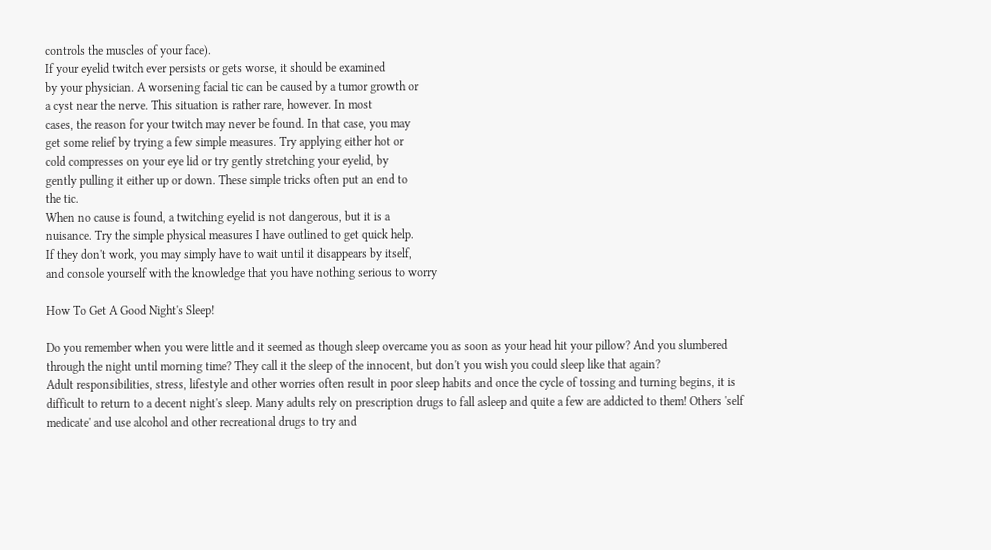controls the muscles of your face).
If your eyelid twitch ever persists or gets worse, it should be examined
by your physician. A worsening facial tic can be caused by a tumor growth or
a cyst near the nerve. This situation is rather rare, however. In most
cases, the reason for your twitch may never be found. In that case, you may
get some relief by trying a few simple measures. Try applying either hot or
cold compresses on your eye lid or try gently stretching your eyelid, by
gently pulling it either up or down. These simple tricks often put an end to
the tic.
When no cause is found, a twitching eyelid is not dangerous, but it is a
nuisance. Try the simple physical measures I have outlined to get quick help.
If they don't work, you may simply have to wait until it disappears by itself,
and console yourself with the knowledge that you have nothing serious to worry

How To Get A Good Night's Sleep!

Do you remember when you were little and it seemed as though sleep overcame you as soon as your head hit your pillow? And you slumbered through the night until morning time? They call it the sleep of the innocent, but don't you wish you could sleep like that again?
Adult responsibilities, stress, lifestyle and other worries often result in poor sleep habits and once the cycle of tossing and turning begins, it is difficult to return to a decent night's sleep. Many adults rely on prescription drugs to fall asleep and quite a few are addicted to them! Others 'self medicate' and use alcohol and other recreational drugs to try and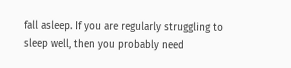fall asleep. If you are regularly struggling to sleep well, then you probably need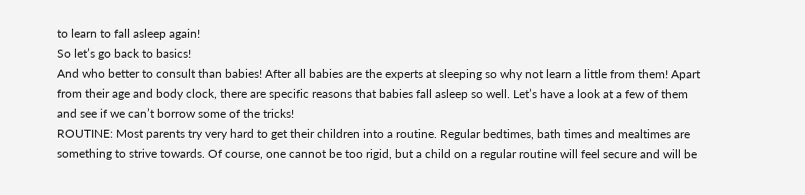to learn to fall asleep again!
So let’s go back to basics!
And who better to consult than babies! After all babies are the experts at sleeping so why not learn a little from them! Apart from their age and body clock, there are specific reasons that babies fall asleep so well. Let’s have a look at a few of them and see if we can’t borrow some of the tricks!
ROUTINE: Most parents try very hard to get their children into a routine. Regular bedtimes, bath times and mealtimes are something to strive towards. Of course, one cannot be too rigid, but a child on a regular routine will feel secure and will be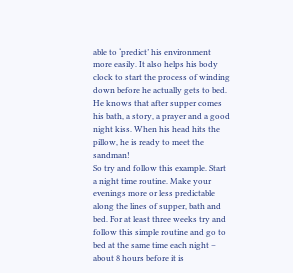able to ‘predict’ his environment more easily. It also helps his body clock to start the process of winding down before he actually gets to bed. He knows that after supper comes his bath, a story, a prayer and a good night kiss. When his head hits the pillow, he is ready to meet the sandman!
So try and follow this example. Start a night time routine. Make your evenings more or less predictable along the lines of supper, bath and bed. For at least three weeks try and follow this simple routine and go to bed at the same time each night – about 8 hours before it is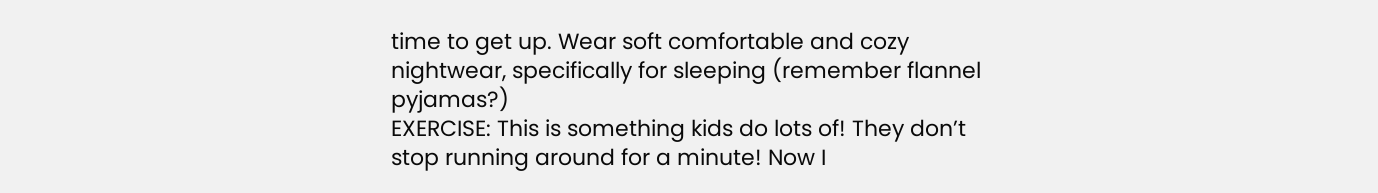time to get up. Wear soft comfortable and cozy nightwear, specifically for sleeping (remember flannel pyjamas?)
EXERCISE: This is something kids do lots of! They don’t stop running around for a minute! Now I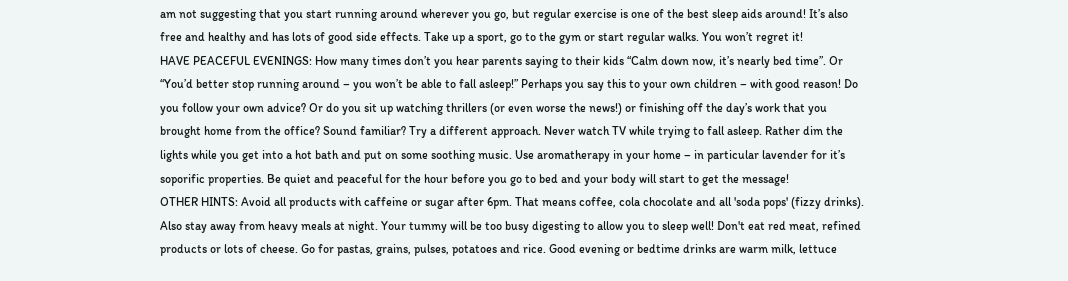am not suggesting that you start running around wherever you go, but regular exercise is one of the best sleep aids around! It’s also free and healthy and has lots of good side effects. Take up a sport, go to the gym or start regular walks. You won’t regret it!
HAVE PEACEFUL EVENINGS: How many times don’t you hear parents saying to their kids “Calm down now, it’s nearly bed time”. Or “You’d better stop running around – you won’t be able to fall asleep!” Perhaps you say this to your own children – with good reason! Do you follow your own advice? Or do you sit up watching thrillers (or even worse the news!) or finishing off the day’s work that you brought home from the office? Sound familiar? Try a different approach. Never watch TV while trying to fall asleep. Rather dim the lights while you get into a hot bath and put on some soothing music. Use aromatherapy in your home – in particular lavender for it’s soporific properties. Be quiet and peaceful for the hour before you go to bed and your body will start to get the message!
OTHER HINTS: Avoid all products with caffeine or sugar after 6pm. That means coffee, cola chocolate and all 'soda pops' (fizzy drinks). Also stay away from heavy meals at night. Your tummy will be too busy digesting to allow you to sleep well! Don't eat red meat, refined products or lots of cheese. Go for pastas, grains, pulses, potatoes and rice. Good evening or bedtime drinks are warm milk, lettuce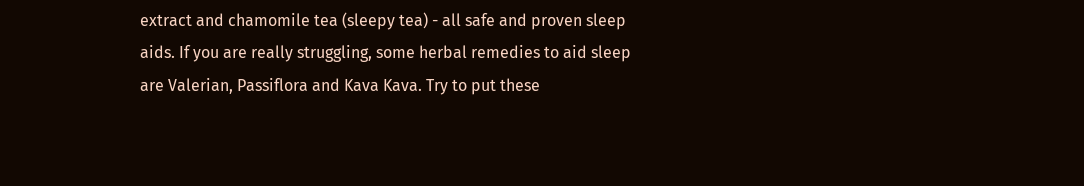extract and chamomile tea (sleepy tea) - all safe and proven sleep aids. If you are really struggling, some herbal remedies to aid sleep are Valerian, Passiflora and Kava Kava. Try to put these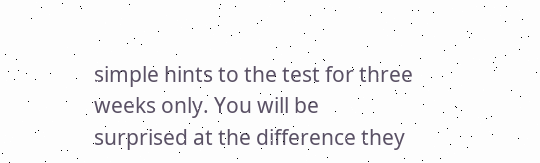simple hints to the test for three weeks only. You will be surprised at the difference they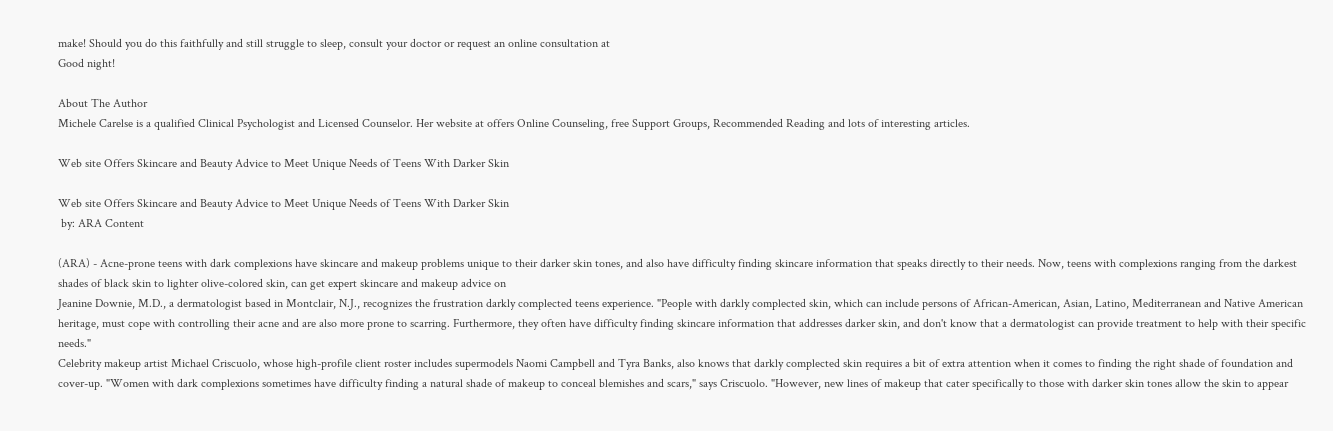make! Should you do this faithfully and still struggle to sleep, consult your doctor or request an online consultation at
Good night!

About The Author
Michele Carelse is a qualified Clinical Psychologist and Licensed Counselor. Her website at offers Online Counseling, free Support Groups, Recommended Reading and lots of interesting articles.

Web site Offers Skincare and Beauty Advice to Meet Unique Needs of Teens With Darker Skin

Web site Offers Skincare and Beauty Advice to Meet Unique Needs of Teens With Darker Skin
 by: ARA Content

(ARA) - Acne-prone teens with dark complexions have skincare and makeup problems unique to their darker skin tones, and also have difficulty finding skincare information that speaks directly to their needs. Now, teens with complexions ranging from the darkest shades of black skin to lighter olive-colored skin, can get expert skincare and makeup advice on
Jeanine Downie, M.D., a dermatologist based in Montclair, N.J., recognizes the frustration darkly complected teens experience. "People with darkly complected skin, which can include persons of African-American, Asian, Latino, Mediterranean and Native American heritage, must cope with controlling their acne and are also more prone to scarring. Furthermore, they often have difficulty finding skincare information that addresses darker skin, and don't know that a dermatologist can provide treatment to help with their specific needs."
Celebrity makeup artist Michael Criscuolo, whose high-profile client roster includes supermodels Naomi Campbell and Tyra Banks, also knows that darkly complected skin requires a bit of extra attention when it comes to finding the right shade of foundation and cover-up. "Women with dark complexions sometimes have difficulty finding a natural shade of makeup to conceal blemishes and scars," says Criscuolo. "However, new lines of makeup that cater specifically to those with darker skin tones allow the skin to appear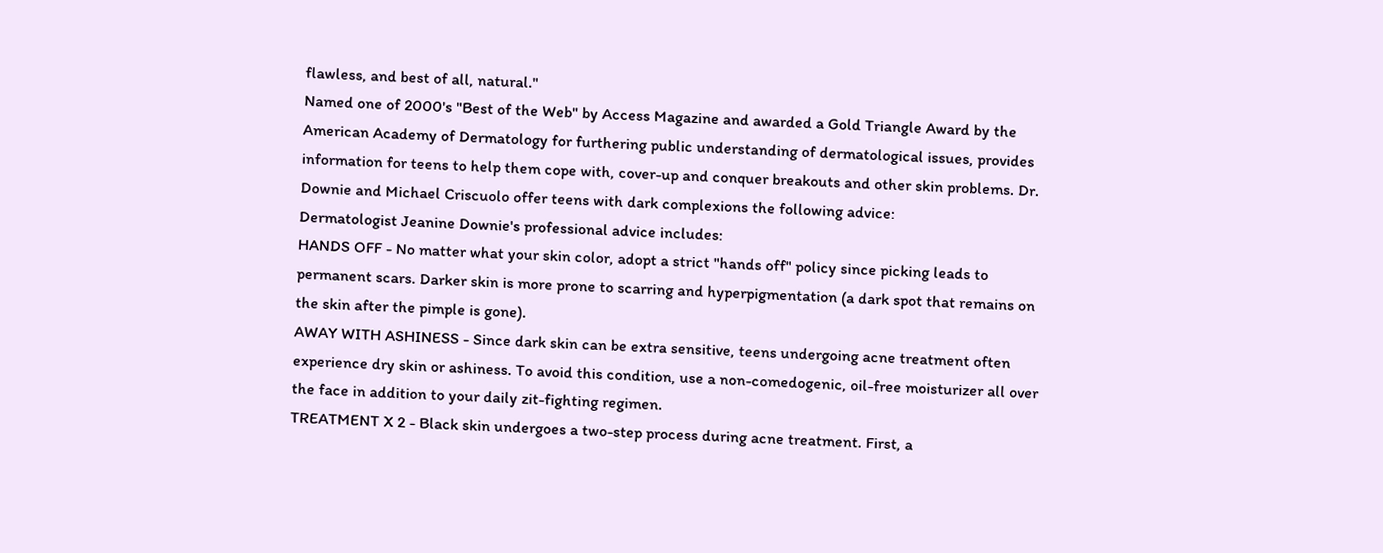flawless, and best of all, natural."
Named one of 2000's "Best of the Web" by Access Magazine and awarded a Gold Triangle Award by the American Academy of Dermatology for furthering public understanding of dermatological issues, provides information for teens to help them cope with, cover-up and conquer breakouts and other skin problems. Dr. Downie and Michael Criscuolo offer teens with dark complexions the following advice:
Dermatologist Jeanine Downie's professional advice includes:
HANDS OFF - No matter what your skin color, adopt a strict "hands off" policy since picking leads to permanent scars. Darker skin is more prone to scarring and hyperpigmentation (a dark spot that remains on the skin after the pimple is gone).
AWAY WITH ASHINESS - Since dark skin can be extra sensitive, teens undergoing acne treatment often experience dry skin or ashiness. To avoid this condition, use a non-comedogenic, oil-free moisturizer all over the face in addition to your daily zit-fighting regimen.
TREATMENT X 2 - Black skin undergoes a two-step process during acne treatment. First, a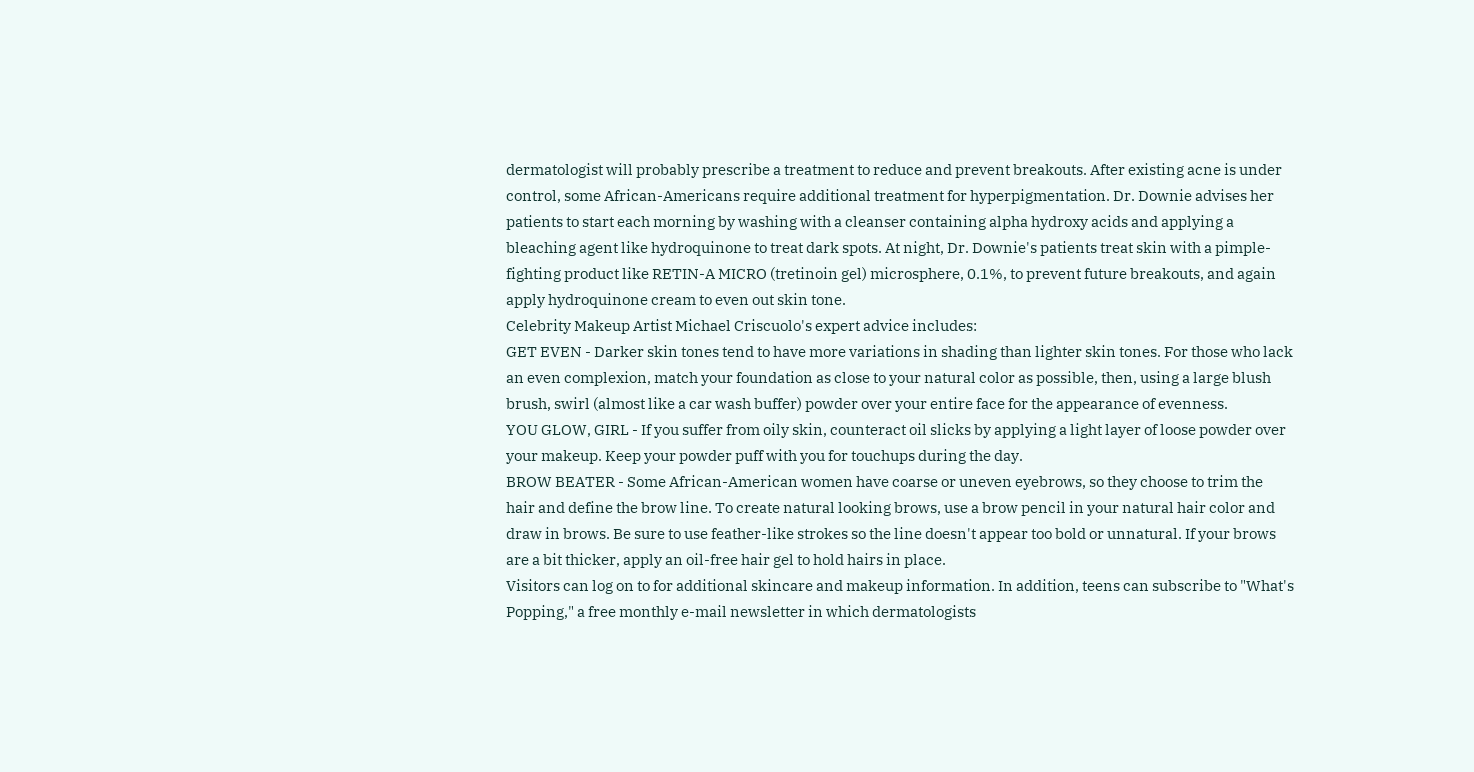dermatologist will probably prescribe a treatment to reduce and prevent breakouts. After existing acne is under control, some African-Americans require additional treatment for hyperpigmentation. Dr. Downie advises her patients to start each morning by washing with a cleanser containing alpha hydroxy acids and applying a bleaching agent like hydroquinone to treat dark spots. At night, Dr. Downie's patients treat skin with a pimple-fighting product like RETIN-A MICRO (tretinoin gel) microsphere, 0.1%, to prevent future breakouts, and again apply hydroquinone cream to even out skin tone.
Celebrity Makeup Artist Michael Criscuolo's expert advice includes:
GET EVEN - Darker skin tones tend to have more variations in shading than lighter skin tones. For those who lack an even complexion, match your foundation as close to your natural color as possible, then, using a large blush brush, swirl (almost like a car wash buffer) powder over your entire face for the appearance of evenness.
YOU GLOW, GIRL - If you suffer from oily skin, counteract oil slicks by applying a light layer of loose powder over your makeup. Keep your powder puff with you for touchups during the day.
BROW BEATER - Some African-American women have coarse or uneven eyebrows, so they choose to trim the hair and define the brow line. To create natural looking brows, use a brow pencil in your natural hair color and draw in brows. Be sure to use feather-like strokes so the line doesn't appear too bold or unnatural. If your brows are a bit thicker, apply an oil-free hair gel to hold hairs in place.
Visitors can log on to for additional skincare and makeup information. In addition, teens can subscribe to "What's Popping," a free monthly e-mail newsletter in which dermatologists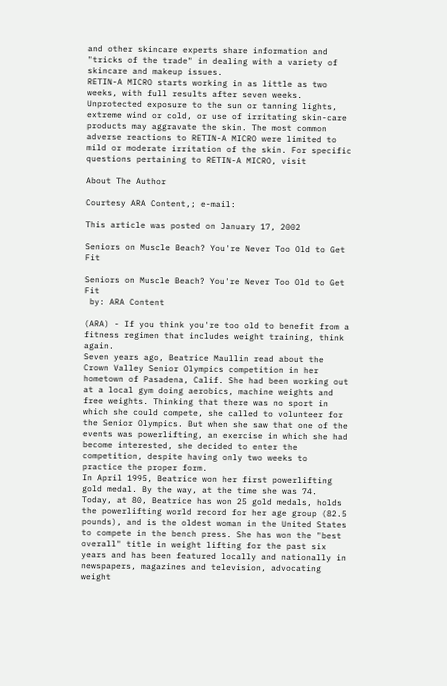and other skincare experts share information and "tricks of the trade" in dealing with a variety of skincare and makeup issues.
RETIN-A MICRO starts working in as little as two weeks, with full results after seven weeks. Unprotected exposure to the sun or tanning lights, extreme wind or cold, or use of irritating skin-care products may aggravate the skin. The most common adverse reactions to RETIN-A MICRO were limited to mild or moderate irritation of the skin. For specific questions pertaining to RETIN-A MICRO, visit

About The Author

Courtesy ARA Content,; e-mail:

This article was posted on January 17, 2002

Seniors on Muscle Beach? You're Never Too Old to Get Fit

Seniors on Muscle Beach? You're Never Too Old to Get Fit
 by: ARA Content

(ARA) - If you think you're too old to benefit from a fitness regimen that includes weight training, think again.
Seven years ago, Beatrice Maullin read about the Crown Valley Senior Olympics competition in her hometown of Pasadena, Calif. She had been working out at a local gym doing aerobics, machine weights and free weights. Thinking that there was no sport in which she could compete, she called to volunteer for the Senior Olympics. But when she saw that one of the events was powerlifting, an exercise in which she had become interested, she decided to enter the competition, despite having only two weeks to practice the proper form.
In April 1995, Beatrice won her first powerlifting gold medal. By the way, at the time she was 74.
Today, at 80, Beatrice has won 25 gold medals, holds the powerlifting world record for her age group (82.5 pounds), and is the oldest woman in the United States to compete in the bench press. She has won the "best overall" title in weight lifting for the past six years and has been featured locally and nationally in newspapers, magazines and television, advocating weight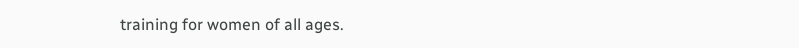training for women of all ages.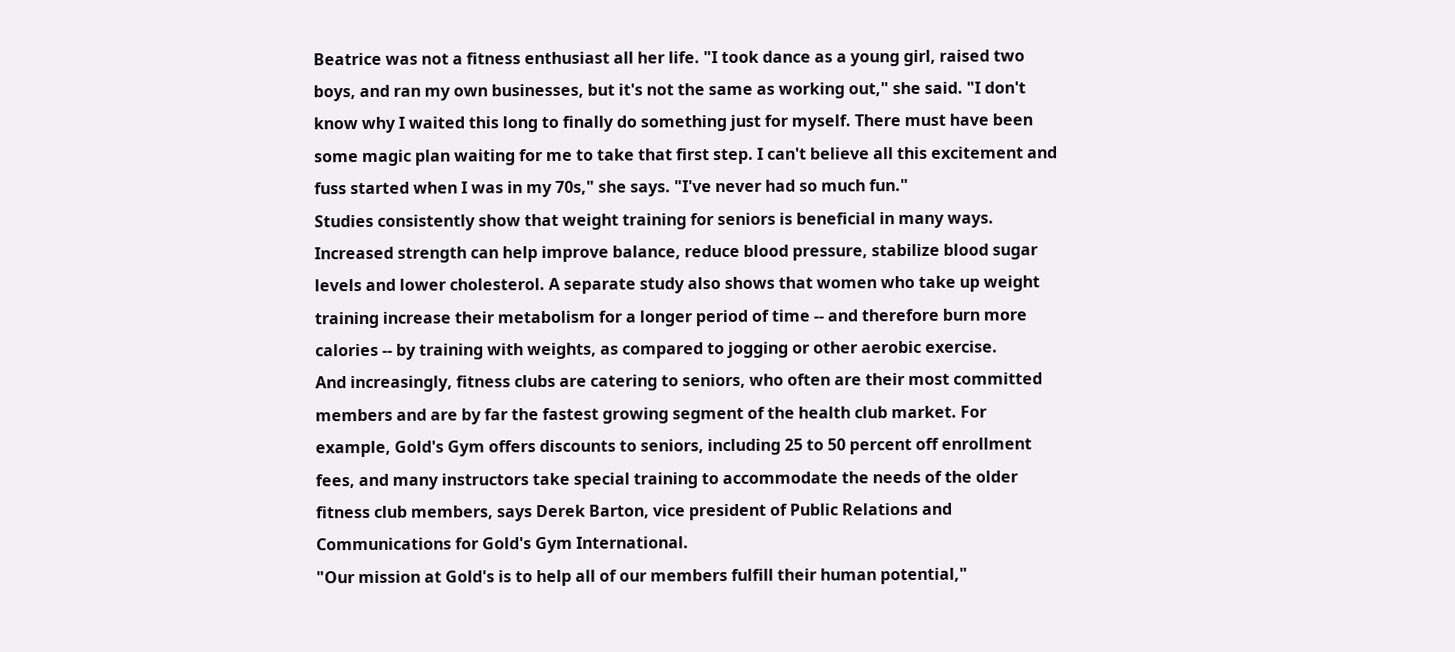Beatrice was not a fitness enthusiast all her life. "I took dance as a young girl, raised two boys, and ran my own businesses, but it's not the same as working out," she said. "I don't know why I waited this long to finally do something just for myself. There must have been some magic plan waiting for me to take that first step. I can't believe all this excitement and fuss started when I was in my 70s," she says. "I've never had so much fun."
Studies consistently show that weight training for seniors is beneficial in many ways. Increased strength can help improve balance, reduce blood pressure, stabilize blood sugar levels and lower cholesterol. A separate study also shows that women who take up weight training increase their metabolism for a longer period of time -- and therefore burn more calories -- by training with weights, as compared to jogging or other aerobic exercise.
And increasingly, fitness clubs are catering to seniors, who often are their most committed members and are by far the fastest growing segment of the health club market. For example, Gold's Gym offers discounts to seniors, including 25 to 50 percent off enrollment fees, and many instructors take special training to accommodate the needs of the older fitness club members, says Derek Barton, vice president of Public Relations and Communications for Gold's Gym International.
"Our mission at Gold's is to help all of our members fulfill their human potential,"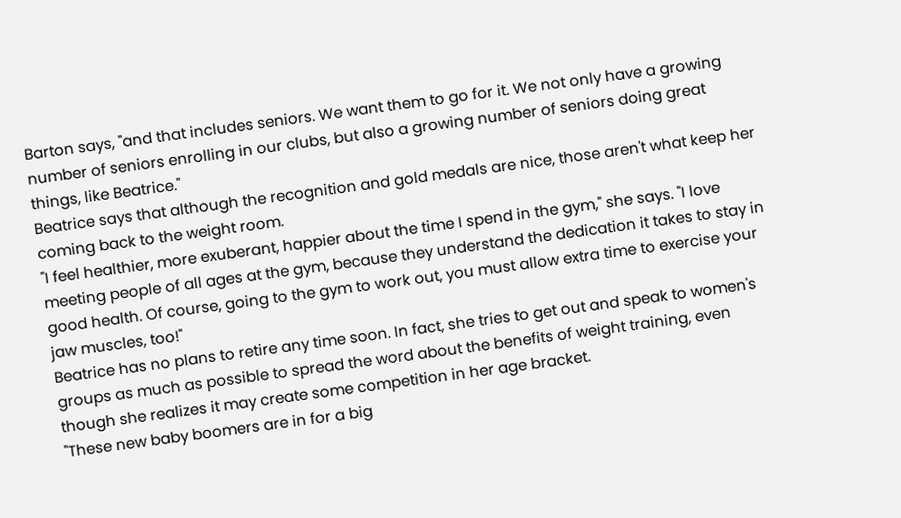Barton says, "and that includes seniors. We want them to go for it. We not only have a growing number of seniors enrolling in our clubs, but also a growing number of seniors doing great things, like Beatrice."
Beatrice says that although the recognition and gold medals are nice, those aren't what keep her coming back to the weight room.
"I feel healthier, more exuberant, happier about the time I spend in the gym," she says. "I love meeting people of all ages at the gym, because they understand the dedication it takes to stay in good health. Of course, going to the gym to work out, you must allow extra time to exercise your jaw muscles, too!"
Beatrice has no plans to retire any time soon. In fact, she tries to get out and speak to women's groups as much as possible to spread the word about the benefits of weight training, even though she realizes it may create some competition in her age bracket.
"These new baby boomers are in for a big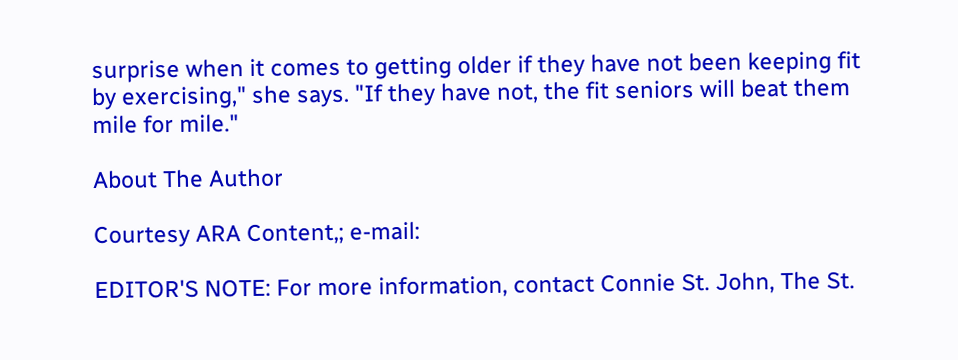surprise when it comes to getting older if they have not been keeping fit by exercising," she says. "If they have not, the fit seniors will beat them mile for mile."

About The Author

Courtesy ARA Content,; e-mail:

EDITOR'S NOTE: For more information, contact Connie St. John, The St.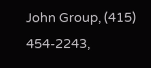John Group, (415) 454-2243,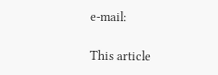e-mail:

This article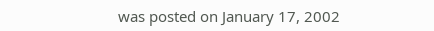was posted on January 17, 2002